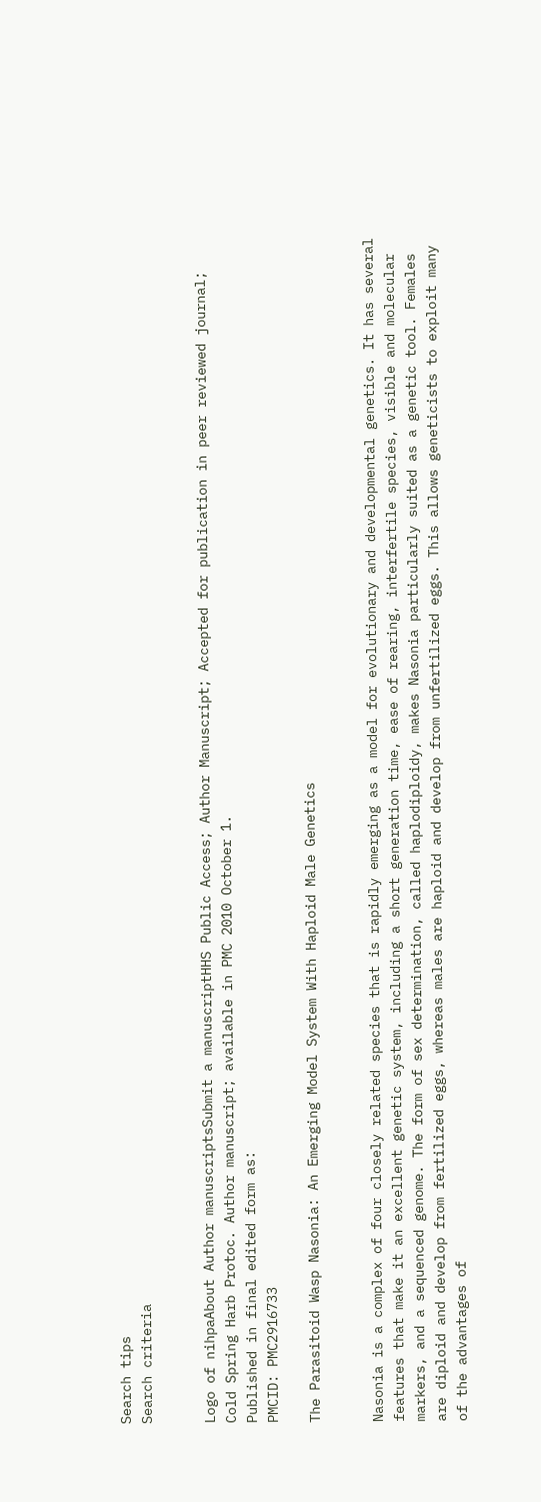Search tips
Search criteria


Logo of nihpaAbout Author manuscriptsSubmit a manuscriptHHS Public Access; Author Manuscript; Accepted for publication in peer reviewed journal;
Cold Spring Harb Protoc. Author manuscript; available in PMC 2010 October 1.
Published in final edited form as:
PMCID: PMC2916733

The Parasitoid Wasp Nasonia: An Emerging Model System With Haploid Male Genetics


Nasonia is a complex of four closely related species that is rapidly emerging as a model for evolutionary and developmental genetics. It has several features that make it an excellent genetic system, including a short generation time, ease of rearing, interfertile species, visible and molecular markers, and a sequenced genome. The form of sex determination, called haplodiploidy, makes Nasonia particularly suited as a genetic tool. Females are diploid and develop from fertilized eggs, whereas males are haploid and develop from unfertilized eggs. This allows geneticists to exploit many of the advantages of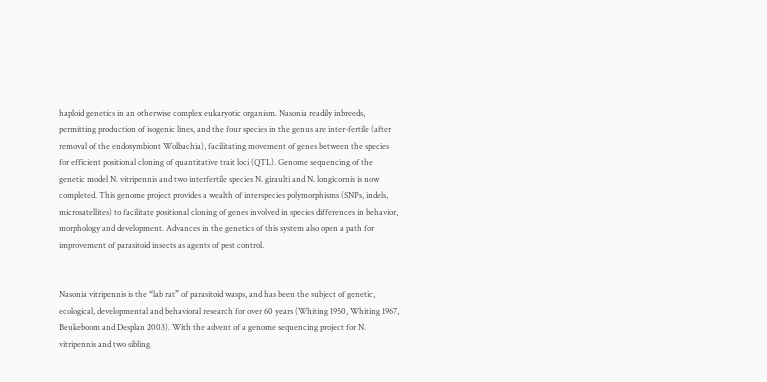haploid genetics in an otherwise complex eukaryotic organism. Nasonia readily inbreeds, permitting production of isogenic lines, and the four species in the genus are inter-fertile (after removal of the endosymbiont Wolbachia), facilitating movement of genes between the species for efficient positional cloning of quantitative trait loci (QTL). Genome sequencing of the genetic model N. vitripennis and two interfertile species N. giraulti and N. longicornis is now completed. This genome project provides a wealth of interspecies polymorphisms (SNPs, indels, microsatellites) to facilitate positional cloning of genes involved in species differences in behavior, morphology and development. Advances in the genetics of this system also open a path for improvement of parasitoid insects as agents of pest control.


Nasonia vitripennis is the “lab rat” of parasitoid wasps, and has been the subject of genetic, ecological, developmental and behavioral research for over 60 years (Whiting 1950, Whiting 1967, Beukeboom and Desplan 2003). With the advent of a genome sequencing project for N. vitripennis and two sibling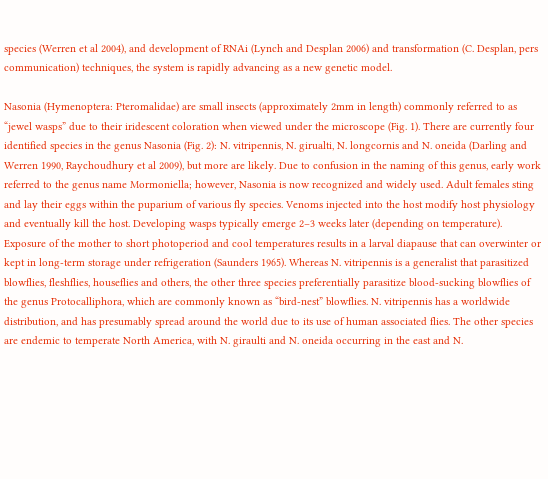species (Werren et al 2004), and development of RNAi (Lynch and Desplan 2006) and transformation (C. Desplan, pers communication) techniques, the system is rapidly advancing as a new genetic model.

Nasonia (Hymenoptera: Pteromalidae) are small insects (approximately 2mm in length) commonly referred to as “jewel wasps” due to their iridescent coloration when viewed under the microscope (Fig. 1). There are currently four identified species in the genus Nasonia (Fig. 2): N. vitripennis, N. girualti, N. longcornis and N. oneida (Darling and Werren 1990, Raychoudhury et al 2009), but more are likely. Due to confusion in the naming of this genus, early work referred to the genus name Mormoniella; however, Nasonia is now recognized and widely used. Adult females sting and lay their eggs within the puparium of various fly species. Venoms injected into the host modify host physiology and eventually kill the host. Developing wasps typically emerge 2–3 weeks later (depending on temperature). Exposure of the mother to short photoperiod and cool temperatures results in a larval diapause that can overwinter or kept in long-term storage under refrigeration (Saunders 1965). Whereas N. vitripennis is a generalist that parasitized blowflies, fleshflies, houseflies and others, the other three species preferentially parasitize blood-sucking blowflies of the genus Protocalliphora, which are commonly known as “bird-nest” blowflies. N. vitripennis has a worldwide distribution, and has presumably spread around the world due to its use of human associated flies. The other species are endemic to temperate North America, with N. giraulti and N. oneida occurring in the east and N.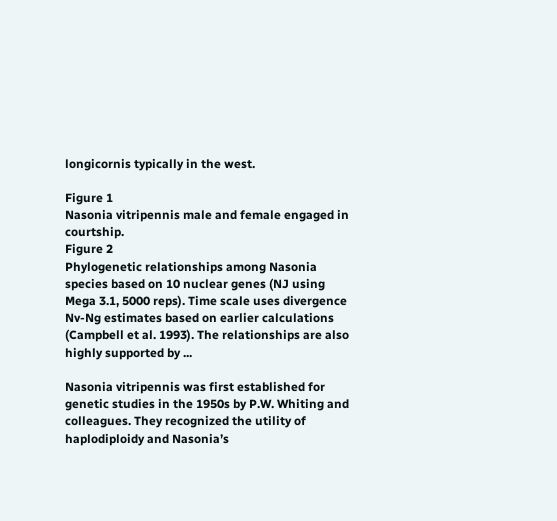longicornis typically in the west.

Figure 1
Nasonia vitripennis male and female engaged in courtship.
Figure 2
Phylogenetic relationships among Nasonia species based on 10 nuclear genes (NJ using Mega 3.1, 5000 reps). Time scale uses divergence Nv-Ng estimates based on earlier calculations (Campbell et al. 1993). The relationships are also highly supported by ...

Nasonia vitripennis was first established for genetic studies in the 1950s by P.W. Whiting and colleagues. They recognized the utility of haplodiploidy and Nasonia’s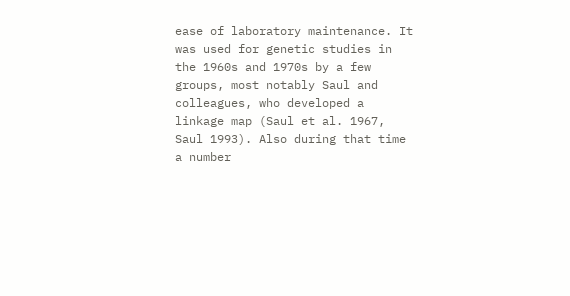ease of laboratory maintenance. It was used for genetic studies in the 1960s and 1970s by a few groups, most notably Saul and colleagues, who developed a linkage map (Saul et al. 1967, Saul 1993). Also during that time a number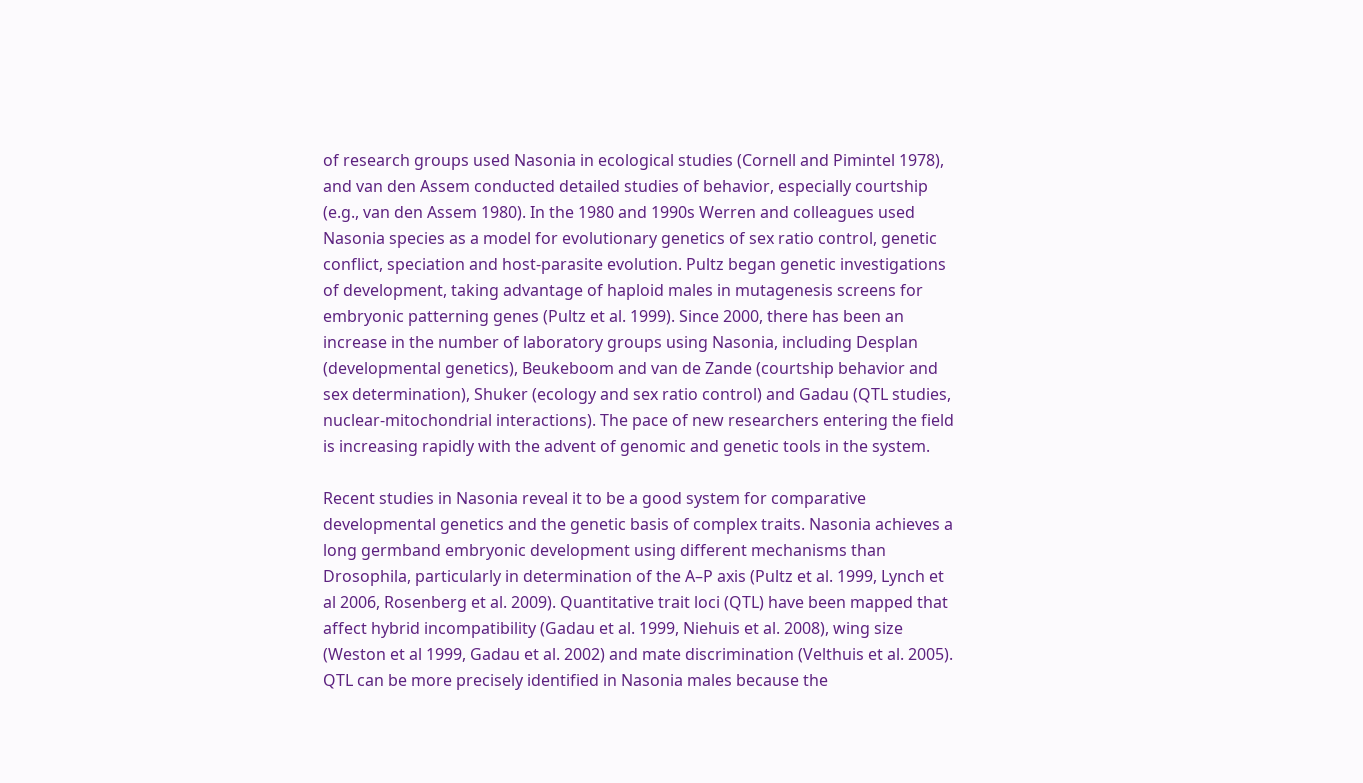of research groups used Nasonia in ecological studies (Cornell and Pimintel 1978), and van den Assem conducted detailed studies of behavior, especially courtship (e.g., van den Assem 1980). In the 1980 and 1990s Werren and colleagues used Nasonia species as a model for evolutionary genetics of sex ratio control, genetic conflict, speciation and host-parasite evolution. Pultz began genetic investigations of development, taking advantage of haploid males in mutagenesis screens for embryonic patterning genes (Pultz et al. 1999). Since 2000, there has been an increase in the number of laboratory groups using Nasonia, including Desplan (developmental genetics), Beukeboom and van de Zande (courtship behavior and sex determination), Shuker (ecology and sex ratio control) and Gadau (QTL studies, nuclear-mitochondrial interactions). The pace of new researchers entering the field is increasing rapidly with the advent of genomic and genetic tools in the system.

Recent studies in Nasonia reveal it to be a good system for comparative developmental genetics and the genetic basis of complex traits. Nasonia achieves a long germband embryonic development using different mechanisms than Drosophila, particularly in determination of the A–P axis (Pultz et al. 1999, Lynch et al 2006, Rosenberg et al. 2009). Quantitative trait loci (QTL) have been mapped that affect hybrid incompatibility (Gadau et al. 1999, Niehuis et al. 2008), wing size (Weston et al 1999, Gadau et al. 2002) and mate discrimination (Velthuis et al. 2005). QTL can be more precisely identified in Nasonia males because the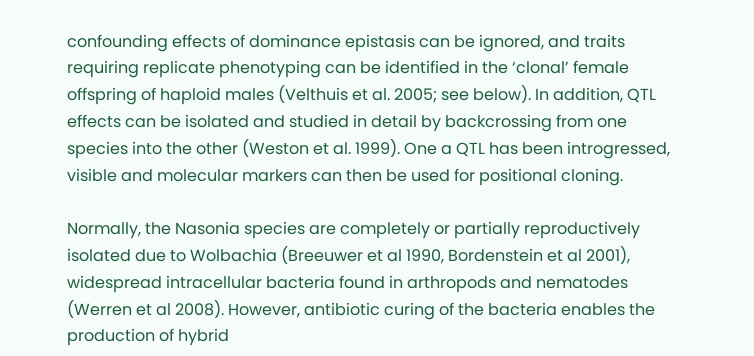confounding effects of dominance epistasis can be ignored, and traits requiring replicate phenotyping can be identified in the ‘clonal’ female offspring of haploid males (Velthuis et al. 2005; see below). In addition, QTL effects can be isolated and studied in detail by backcrossing from one species into the other (Weston et al. 1999). One a QTL has been introgressed, visible and molecular markers can then be used for positional cloning.

Normally, the Nasonia species are completely or partially reproductively isolated due to Wolbachia (Breeuwer et al 1990, Bordenstein et al 2001), widespread intracellular bacteria found in arthropods and nematodes (Werren et al 2008). However, antibiotic curing of the bacteria enables the production of hybrid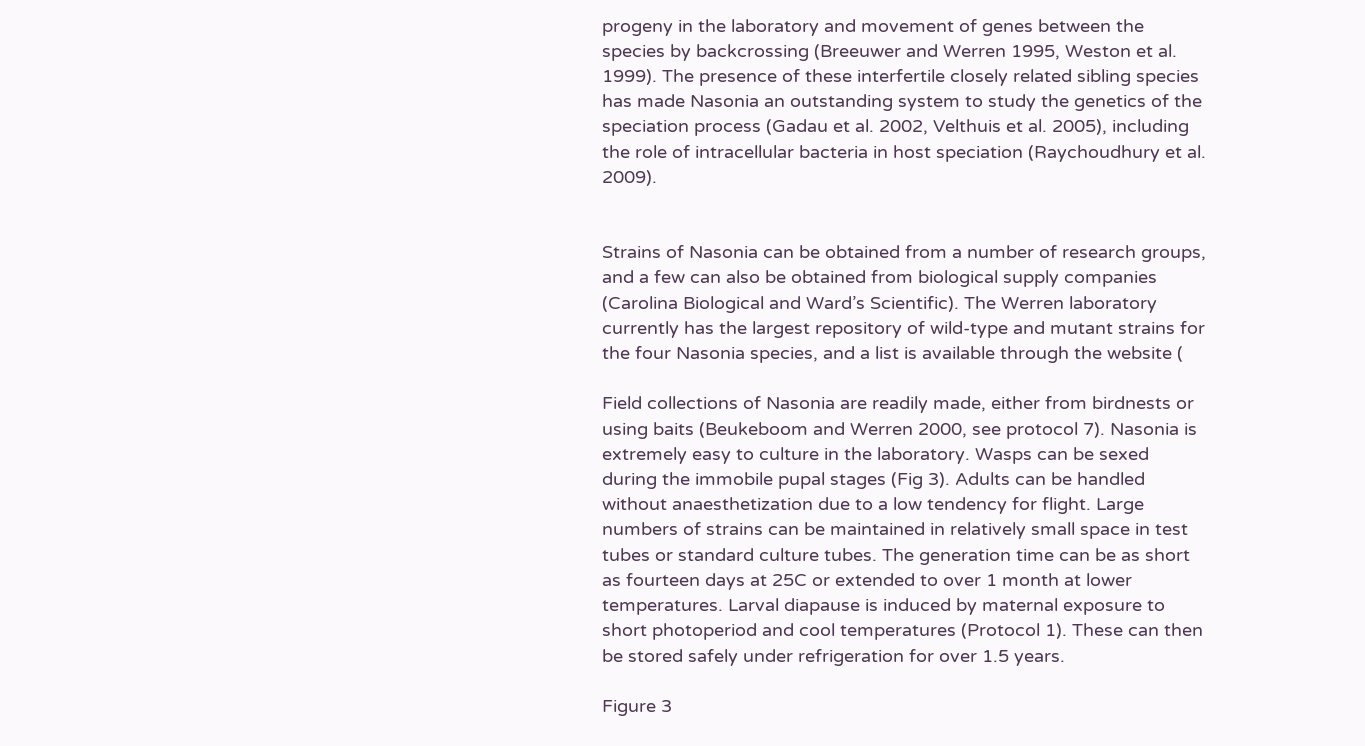progeny in the laboratory and movement of genes between the species by backcrossing (Breeuwer and Werren 1995, Weston et al. 1999). The presence of these interfertile closely related sibling species has made Nasonia an outstanding system to study the genetics of the speciation process (Gadau et al. 2002, Velthuis et al. 2005), including the role of intracellular bacteria in host speciation (Raychoudhury et al. 2009).


Strains of Nasonia can be obtained from a number of research groups, and a few can also be obtained from biological supply companies (Carolina Biological and Ward’s Scientific). The Werren laboratory currently has the largest repository of wild-type and mutant strains for the four Nasonia species, and a list is available through the website (

Field collections of Nasonia are readily made, either from birdnests or using baits (Beukeboom and Werren 2000, see protocol 7). Nasonia is extremely easy to culture in the laboratory. Wasps can be sexed during the immobile pupal stages (Fig 3). Adults can be handled without anaesthetization due to a low tendency for flight. Large numbers of strains can be maintained in relatively small space in test tubes or standard culture tubes. The generation time can be as short as fourteen days at 25C or extended to over 1 month at lower temperatures. Larval diapause is induced by maternal exposure to short photoperiod and cool temperatures (Protocol 1). These can then be stored safely under refrigeration for over 1.5 years.

Figure 3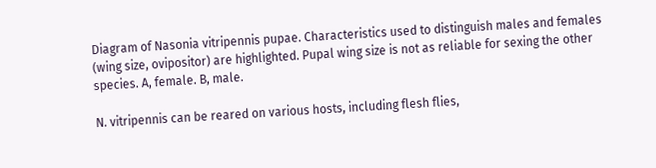Diagram of Nasonia vitripennis pupae. Characteristics used to distinguish males and females (wing size, ovipositor) are highlighted. Pupal wing size is not as reliable for sexing the other species. A, female. B, male.

N. vitripennis can be reared on various hosts, including flesh flies,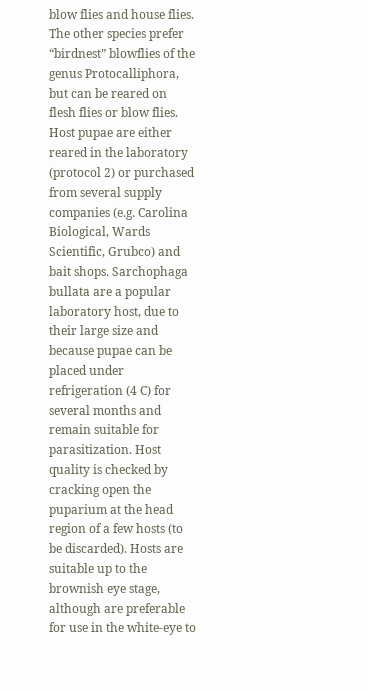blow flies and house flies. The other species prefer “birdnest” blowflies of the genus Protocalliphora, but can be reared on flesh flies or blow flies. Host pupae are either reared in the laboratory (protocol 2) or purchased from several supply companies (e.g. Carolina Biological, Wards Scientific, Grubco) and bait shops. Sarchophaga bullata are a popular laboratory host, due to their large size and because pupae can be placed under refrigeration (4 C) for several months and remain suitable for parasitization. Host quality is checked by cracking open the puparium at the head region of a few hosts (to be discarded). Hosts are suitable up to the brownish eye stage, although are preferable for use in the white-eye to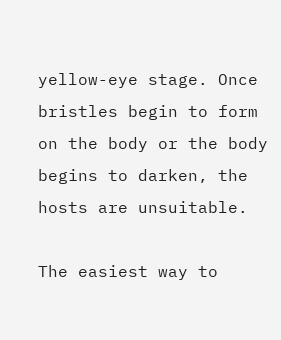yellow-eye stage. Once bristles begin to form on the body or the body begins to darken, the hosts are unsuitable.

The easiest way to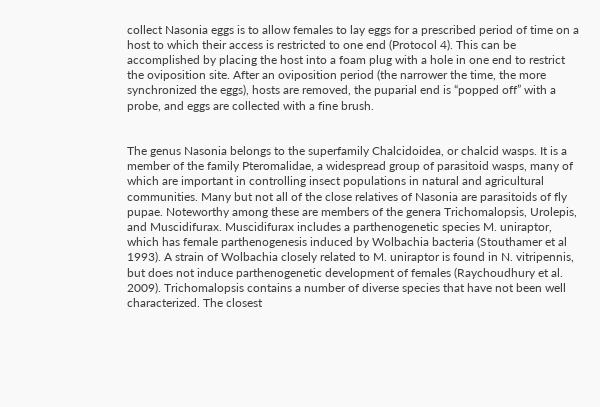collect Nasonia eggs is to allow females to lay eggs for a prescribed period of time on a host to which their access is restricted to one end (Protocol 4). This can be accomplished by placing the host into a foam plug with a hole in one end to restrict the oviposition site. After an oviposition period (the narrower the time, the more synchronized the eggs), hosts are removed, the puparial end is “popped off” with a probe, and eggs are collected with a fine brush.


The genus Nasonia belongs to the superfamily Chalcidoidea, or chalcid wasps. It is a member of the family Pteromalidae, a widespread group of parasitoid wasps, many of which are important in controlling insect populations in natural and agricultural communities. Many but not all of the close relatives of Nasonia are parasitoids of fly pupae. Noteworthy among these are members of the genera Trichomalopsis, Urolepis, and Muscidifurax. Muscidifurax includes a parthenogenetic species M. uniraptor, which has female parthenogenesis induced by Wolbachia bacteria (Stouthamer et al 1993). A strain of Wolbachia closely related to M. uniraptor is found in N. vitripennis, but does not induce parthenogenetic development of females (Raychoudhury et al. 2009). Trichomalopsis contains a number of diverse species that have not been well characterized. The closest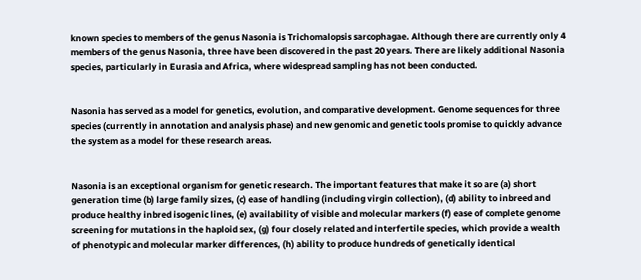known species to members of the genus Nasonia is Trichomalopsis sarcophagae. Although there are currently only 4 members of the genus Nasonia, three have been discovered in the past 20 years. There are likely additional Nasonia species, particularly in Eurasia and Africa, where widespread sampling has not been conducted.


Nasonia has served as a model for genetics, evolution, and comparative development. Genome sequences for three species (currently in annotation and analysis phase) and new genomic and genetic tools promise to quickly advance the system as a model for these research areas.


Nasonia is an exceptional organism for genetic research. The important features that make it so are (a) short generation time (b) large family sizes, (c) ease of handling (including virgin collection), (d) ability to inbreed and produce healthy inbred isogenic lines, (e) availability of visible and molecular markers (f) ease of complete genome screening for mutations in the haploid sex, (g) four closely related and interfertile species, which provide a wealth of phenotypic and molecular marker differences, (h) ability to produce hundreds of genetically identical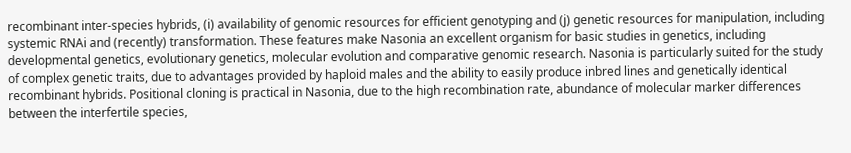recombinant inter-species hybrids, (i) availability of genomic resources for efficient genotyping and (j) genetic resources for manipulation, including systemic RNAi and (recently) transformation. These features make Nasonia an excellent organism for basic studies in genetics, including developmental genetics, evolutionary genetics, molecular evolution and comparative genomic research. Nasonia is particularly suited for the study of complex genetic traits, due to advantages provided by haploid males and the ability to easily produce inbred lines and genetically identical recombinant hybrids. Positional cloning is practical in Nasonia, due to the high recombination rate, abundance of molecular marker differences between the interfertile species,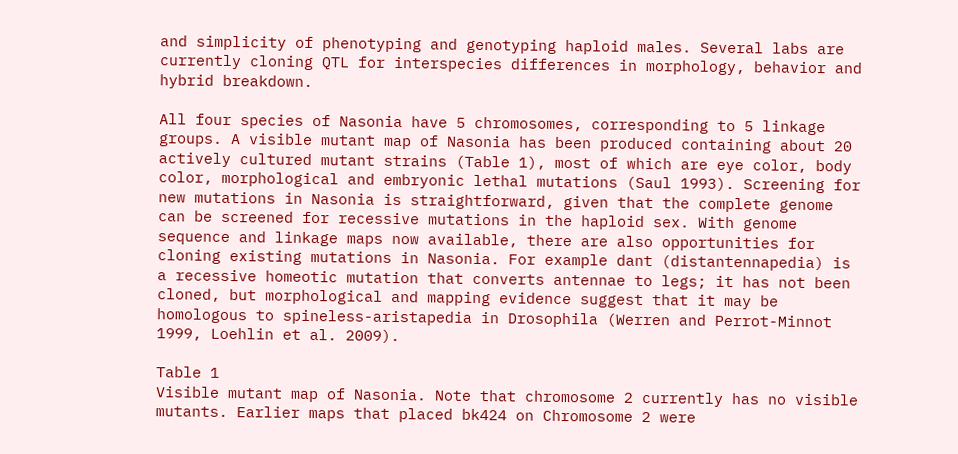and simplicity of phenotyping and genotyping haploid males. Several labs are currently cloning QTL for interspecies differences in morphology, behavior and hybrid breakdown.

All four species of Nasonia have 5 chromosomes, corresponding to 5 linkage groups. A visible mutant map of Nasonia has been produced containing about 20 actively cultured mutant strains (Table 1), most of which are eye color, body color, morphological and embryonic lethal mutations (Saul 1993). Screening for new mutations in Nasonia is straightforward, given that the complete genome can be screened for recessive mutations in the haploid sex. With genome sequence and linkage maps now available, there are also opportunities for cloning existing mutations in Nasonia. For example dant (distantennapedia) is a recessive homeotic mutation that converts antennae to legs; it has not been cloned, but morphological and mapping evidence suggest that it may be homologous to spineless-aristapedia in Drosophila (Werren and Perrot-Minnot 1999, Loehlin et al. 2009).

Table 1
Visible mutant map of Nasonia. Note that chromosome 2 currently has no visible mutants. Earlier maps that placed bk424 on Chromosome 2 were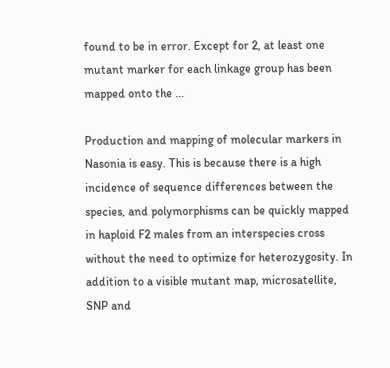found to be in error. Except for 2, at least one mutant marker for each linkage group has been mapped onto the ...

Production and mapping of molecular markers in Nasonia is easy. This is because there is a high incidence of sequence differences between the species, and polymorphisms can be quickly mapped in haploid F2 males from an interspecies cross without the need to optimize for heterozygosity. In addition to a visible mutant map, microsatellite, SNP and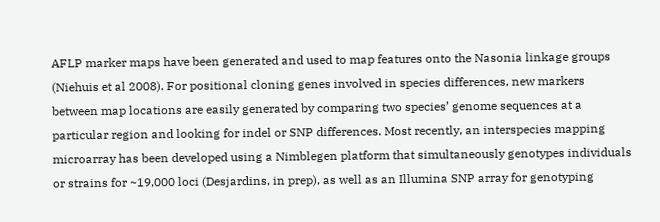AFLP marker maps have been generated and used to map features onto the Nasonia linkage groups (Niehuis et al 2008). For positional cloning genes involved in species differences, new markers between map locations are easily generated by comparing two species’ genome sequences at a particular region and looking for indel or SNP differences. Most recently, an interspecies mapping microarray has been developed using a Nimblegen platform that simultaneously genotypes individuals or strains for ~19,000 loci (Desjardins, in prep), as well as an Illumina SNP array for genotyping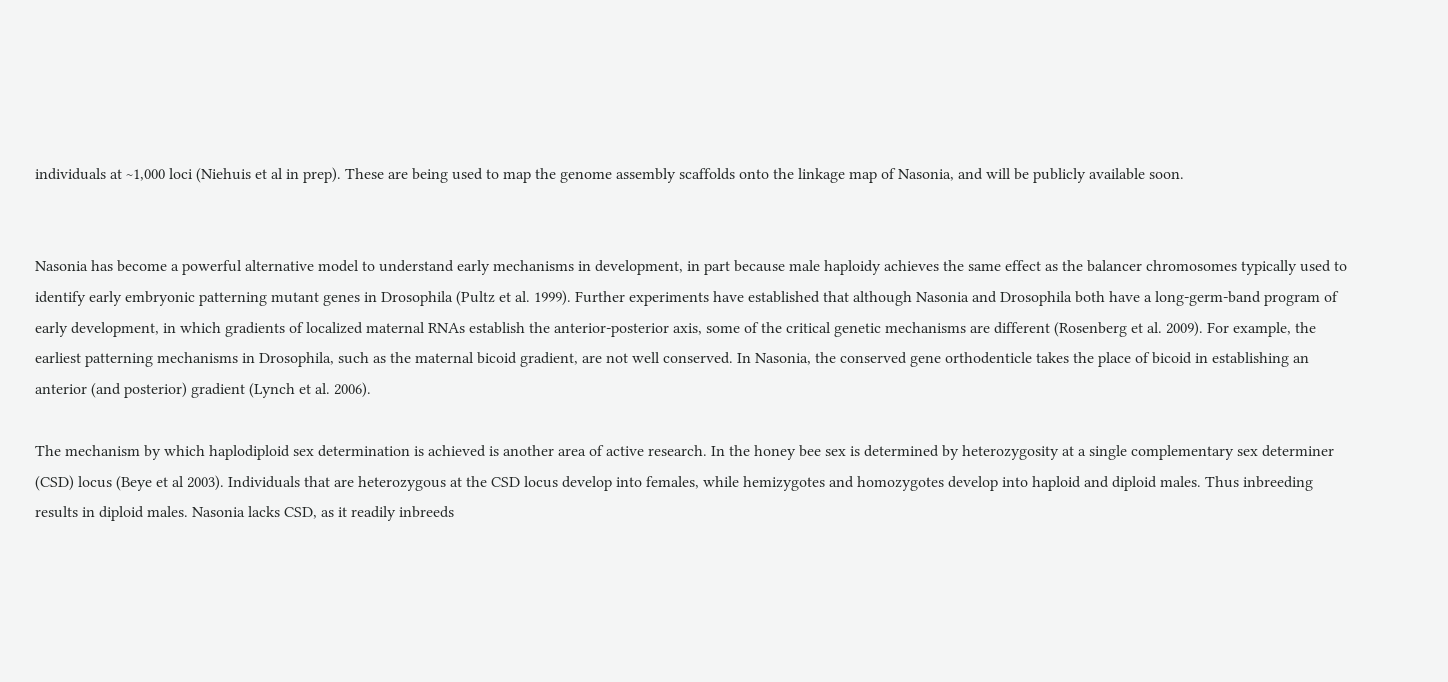individuals at ~1,000 loci (Niehuis et al in prep). These are being used to map the genome assembly scaffolds onto the linkage map of Nasonia, and will be publicly available soon.


Nasonia has become a powerful alternative model to understand early mechanisms in development, in part because male haploidy achieves the same effect as the balancer chromosomes typically used to identify early embryonic patterning mutant genes in Drosophila (Pultz et al. 1999). Further experiments have established that although Nasonia and Drosophila both have a long-germ-band program of early development, in which gradients of localized maternal RNAs establish the anterior-posterior axis, some of the critical genetic mechanisms are different (Rosenberg et al. 2009). For example, the earliest patterning mechanisms in Drosophila, such as the maternal bicoid gradient, are not well conserved. In Nasonia, the conserved gene orthodenticle takes the place of bicoid in establishing an anterior (and posterior) gradient (Lynch et al. 2006).

The mechanism by which haplodiploid sex determination is achieved is another area of active research. In the honey bee sex is determined by heterozygosity at a single complementary sex determiner (CSD) locus (Beye et al 2003). Individuals that are heterozygous at the CSD locus develop into females, while hemizygotes and homozygotes develop into haploid and diploid males. Thus inbreeding results in diploid males. Nasonia lacks CSD, as it readily inbreeds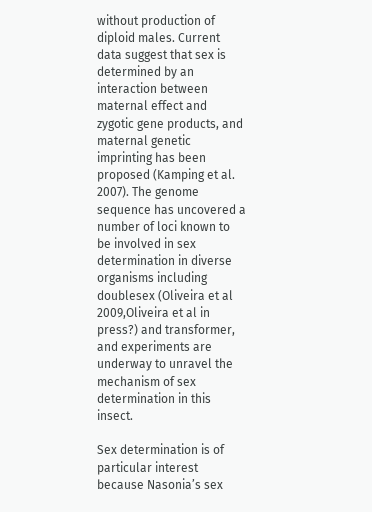without production of diploid males. Current data suggest that sex is determined by an interaction between maternal effect and zygotic gene products, and maternal genetic imprinting has been proposed (Kamping et al. 2007). The genome sequence has uncovered a number of loci known to be involved in sex determination in diverse organisms including doublesex (Oliveira et al 2009,Oliveira et al in press?) and transformer, and experiments are underway to unravel the mechanism of sex determination in this insect.

Sex determination is of particular interest because Nasonia’s sex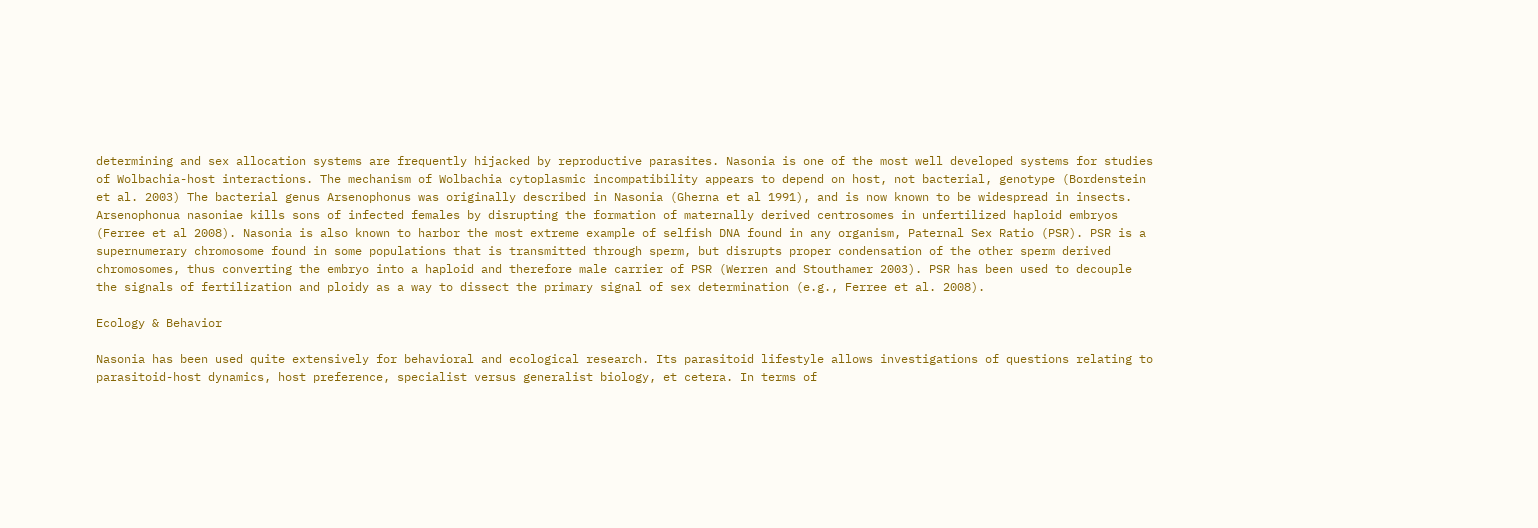determining and sex allocation systems are frequently hijacked by reproductive parasites. Nasonia is one of the most well developed systems for studies of Wolbachia-host interactions. The mechanism of Wolbachia cytoplasmic incompatibility appears to depend on host, not bacterial, genotype (Bordenstein et al. 2003) The bacterial genus Arsenophonus was originally described in Nasonia (Gherna et al 1991), and is now known to be widespread in insects. Arsenophonua nasoniae kills sons of infected females by disrupting the formation of maternally derived centrosomes in unfertilized haploid embryos (Ferree et al 2008). Nasonia is also known to harbor the most extreme example of selfish DNA found in any organism, Paternal Sex Ratio (PSR). PSR is a supernumerary chromosome found in some populations that is transmitted through sperm, but disrupts proper condensation of the other sperm derived chromosomes, thus converting the embryo into a haploid and therefore male carrier of PSR (Werren and Stouthamer 2003). PSR has been used to decouple the signals of fertilization and ploidy as a way to dissect the primary signal of sex determination (e.g., Ferree et al. 2008).

Ecology & Behavior

Nasonia has been used quite extensively for behavioral and ecological research. Its parasitoid lifestyle allows investigations of questions relating to parasitoid-host dynamics, host preference, specialist versus generalist biology, et cetera. In terms of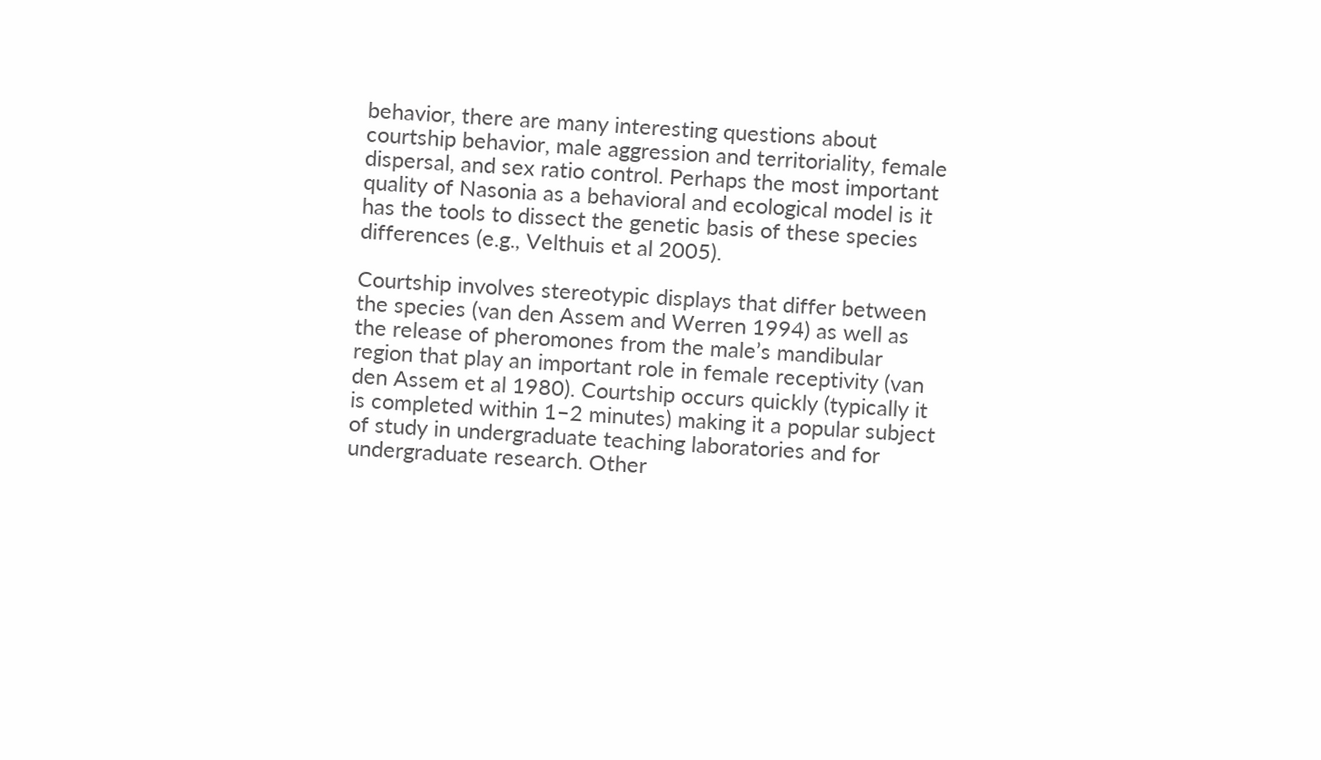behavior, there are many interesting questions about courtship behavior, male aggression and territoriality, female dispersal, and sex ratio control. Perhaps the most important quality of Nasonia as a behavioral and ecological model is it has the tools to dissect the genetic basis of these species differences (e.g., Velthuis et al 2005).

Courtship involves stereotypic displays that differ between the species (van den Assem and Werren 1994) as well as the release of pheromones from the male’s mandibular region that play an important role in female receptivity (van den Assem et al 1980). Courtship occurs quickly (typically it is completed within 1–2 minutes) making it a popular subject of study in undergraduate teaching laboratories and for undergraduate research. Other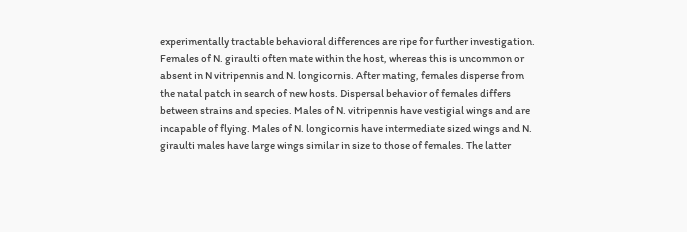experimentally tractable behavioral differences are ripe for further investigation. Females of N. giraulti often mate within the host, whereas this is uncommon or absent in N vitripennis and N. longicornis. After mating, females disperse from the natal patch in search of new hosts. Dispersal behavior of females differs between strains and species. Males of N. vitripennis have vestigial wings and are incapable of flying. Males of N. longicornis have intermediate sized wings and N. giraulti males have large wings similar in size to those of females. The latter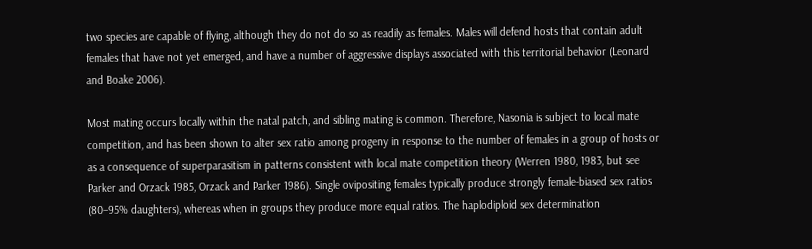two species are capable of flying, although they do not do so as readily as females. Males will defend hosts that contain adult females that have not yet emerged, and have a number of aggressive displays associated with this territorial behavior (Leonard and Boake 2006).

Most mating occurs locally within the natal patch, and sibling mating is common. Therefore, Nasonia is subject to local mate competition, and has been shown to alter sex ratio among progeny in response to the number of females in a group of hosts or as a consequence of superparasitism in patterns consistent with local mate competition theory (Werren 1980, 1983, but see Parker and Orzack 1985, Orzack and Parker 1986). Single ovipositing females typically produce strongly female-biased sex ratios (80–95% daughters), whereas when in groups they produce more equal ratios. The haplodiploid sex determination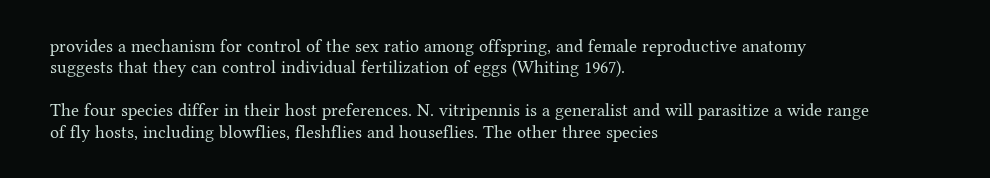provides a mechanism for control of the sex ratio among offspring, and female reproductive anatomy suggests that they can control individual fertilization of eggs (Whiting 1967).

The four species differ in their host preferences. N. vitripennis is a generalist and will parasitize a wide range of fly hosts, including blowflies, fleshflies and houseflies. The other three species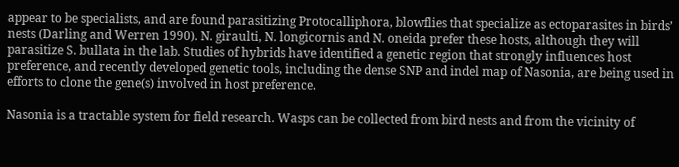appear to be specialists, and are found parasitizing Protocalliphora, blowflies that specialize as ectoparasites in birds’ nests (Darling and Werren 1990). N. giraulti, N. longicornis and N. oneida prefer these hosts, although they will parasitize S. bullata in the lab. Studies of hybrids have identified a genetic region that strongly influences host preference, and recently developed genetic tools, including the dense SNP and indel map of Nasonia, are being used in efforts to clone the gene(s) involved in host preference.

Nasonia is a tractable system for field research. Wasps can be collected from bird nests and from the vicinity of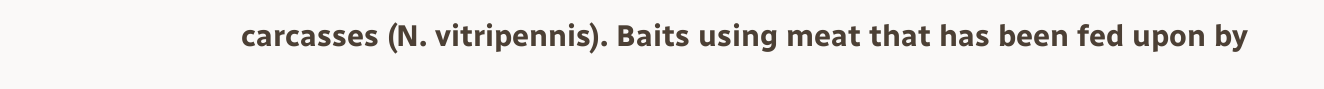carcasses (N. vitripennis). Baits using meat that has been fed upon by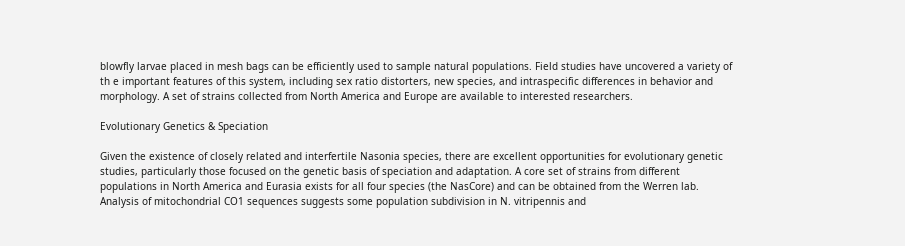blowfly larvae placed in mesh bags can be efficiently used to sample natural populations. Field studies have uncovered a variety of th e important features of this system, including sex ratio distorters, new species, and intraspecific differences in behavior and morphology. A set of strains collected from North America and Europe are available to interested researchers.

Evolutionary Genetics & Speciation

Given the existence of closely related and interfertile Nasonia species, there are excellent opportunities for evolutionary genetic studies, particularly those focused on the genetic basis of speciation and adaptation. A core set of strains from different populations in North America and Eurasia exists for all four species (the NasCore) and can be obtained from the Werren lab. Analysis of mitochondrial CO1 sequences suggests some population subdivision in N. vitripennis and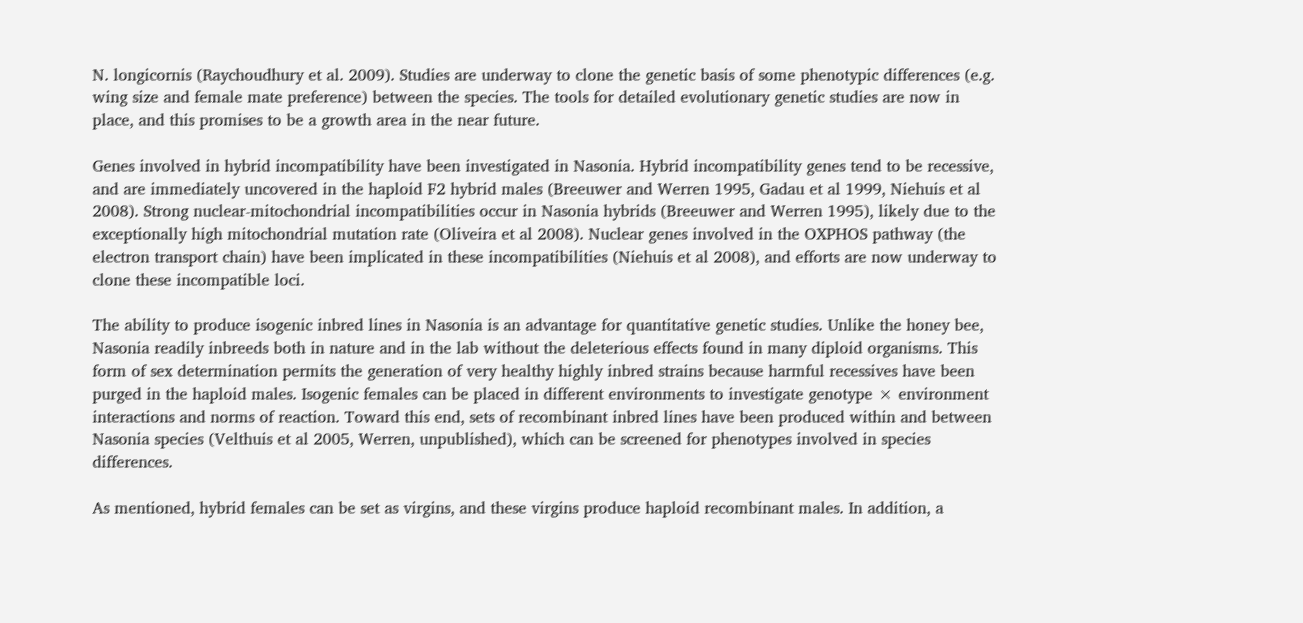N. longicornis (Raychoudhury et al. 2009). Studies are underway to clone the genetic basis of some phenotypic differences (e.g. wing size and female mate preference) between the species. The tools for detailed evolutionary genetic studies are now in place, and this promises to be a growth area in the near future.

Genes involved in hybrid incompatibility have been investigated in Nasonia. Hybrid incompatibility genes tend to be recessive, and are immediately uncovered in the haploid F2 hybrid males (Breeuwer and Werren 1995, Gadau et al 1999, Niehuis et al 2008). Strong nuclear-mitochondrial incompatibilities occur in Nasonia hybrids (Breeuwer and Werren 1995), likely due to the exceptionally high mitochondrial mutation rate (Oliveira et al 2008). Nuclear genes involved in the OXPHOS pathway (the electron transport chain) have been implicated in these incompatibilities (Niehuis et al 2008), and efforts are now underway to clone these incompatible loci.

The ability to produce isogenic inbred lines in Nasonia is an advantage for quantitative genetic studies. Unlike the honey bee, Nasonia readily inbreeds both in nature and in the lab without the deleterious effects found in many diploid organisms. This form of sex determination permits the generation of very healthy highly inbred strains because harmful recessives have been purged in the haploid males. Isogenic females can be placed in different environments to investigate genotype × environment interactions and norms of reaction. Toward this end, sets of recombinant inbred lines have been produced within and between Nasonia species (Velthuis et al 2005, Werren, unpublished), which can be screened for phenotypes involved in species differences.

As mentioned, hybrid females can be set as virgins, and these virgins produce haploid recombinant males. In addition, a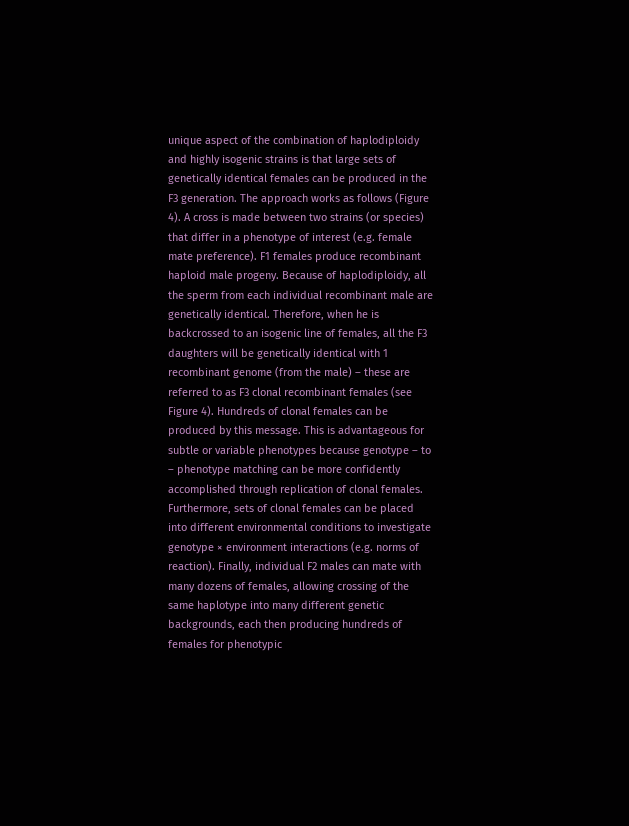unique aspect of the combination of haplodiploidy and highly isogenic strains is that large sets of genetically identical females can be produced in the F3 generation. The approach works as follows (Figure 4). A cross is made between two strains (or species) that differ in a phenotype of interest (e.g. female mate preference). F1 females produce recombinant haploid male progeny. Because of haplodiploidy, all the sperm from each individual recombinant male are genetically identical. Therefore, when he is backcrossed to an isogenic line of females, all the F3 daughters will be genetically identical with 1 recombinant genome (from the male) – these are referred to as F3 clonal recombinant females (see Figure 4). Hundreds of clonal females can be produced by this message. This is advantageous for subtle or variable phenotypes because genotype – to – phenotype matching can be more confidently accomplished through replication of clonal females. Furthermore, sets of clonal females can be placed into different environmental conditions to investigate genotype × environment interactions (e.g. norms of reaction). Finally, individual F2 males can mate with many dozens of females, allowing crossing of the same haplotype into many different genetic backgrounds, each then producing hundreds of females for phenotypic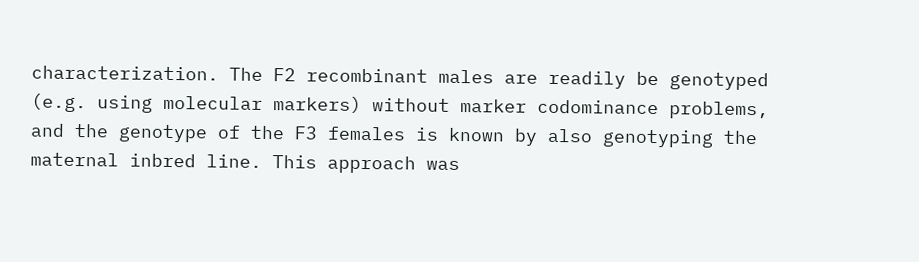characterization. The F2 recombinant males are readily be genotyped (e.g. using molecular markers) without marker codominance problems, and the genotype of the F3 females is known by also genotyping the maternal inbred line. This approach was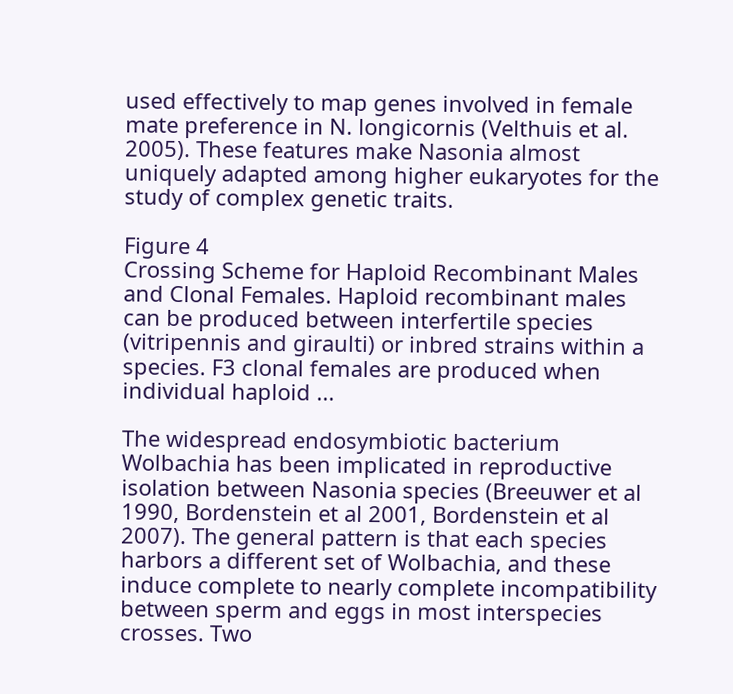used effectively to map genes involved in female mate preference in N. longicornis (Velthuis et al. 2005). These features make Nasonia almost uniquely adapted among higher eukaryotes for the study of complex genetic traits.

Figure 4
Crossing Scheme for Haploid Recombinant Males and Clonal Females. Haploid recombinant males can be produced between interfertile species (vitripennis and giraulti) or inbred strains within a species. F3 clonal females are produced when individual haploid ...

The widespread endosymbiotic bacterium Wolbachia has been implicated in reproductive isolation between Nasonia species (Breeuwer et al 1990, Bordenstein et al 2001, Bordenstein et al 2007). The general pattern is that each species harbors a different set of Wolbachia, and these induce complete to nearly complete incompatibility between sperm and eggs in most interspecies crosses. Two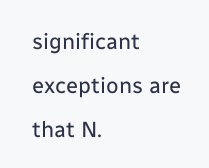significant exceptions are that N.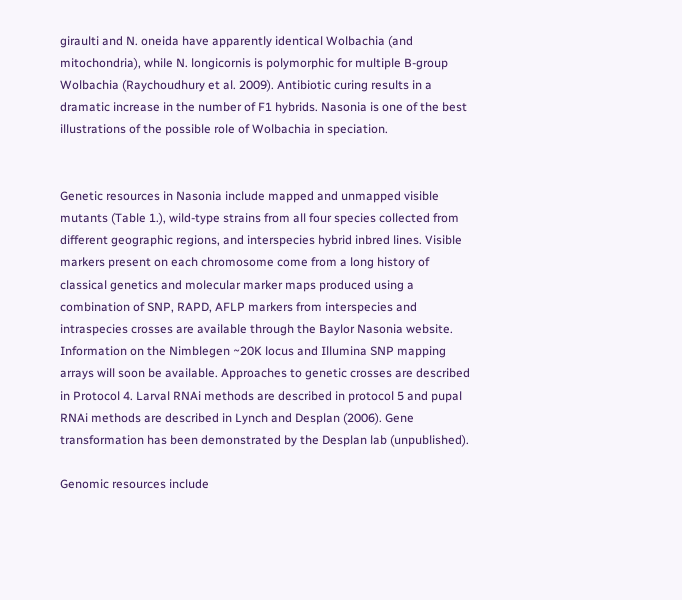giraulti and N. oneida have apparently identical Wolbachia (and mitochondria), while N. longicornis is polymorphic for multiple B-group Wolbachia (Raychoudhury et al. 2009). Antibiotic curing results in a dramatic increase in the number of F1 hybrids. Nasonia is one of the best illustrations of the possible role of Wolbachia in speciation.


Genetic resources in Nasonia include mapped and unmapped visible mutants (Table 1.), wild-type strains from all four species collected from different geographic regions, and interspecies hybrid inbred lines. Visible markers present on each chromosome come from a long history of classical genetics and molecular marker maps produced using a combination of SNP, RAPD, AFLP markers from interspecies and intraspecies crosses are available through the Baylor Nasonia website. Information on the Nimblegen ~20K locus and Illumina SNP mapping arrays will soon be available. Approaches to genetic crosses are described in Protocol 4. Larval RNAi methods are described in protocol 5 and pupal RNAi methods are described in Lynch and Desplan (2006). Gene transformation has been demonstrated by the Desplan lab (unpublished).

Genomic resources include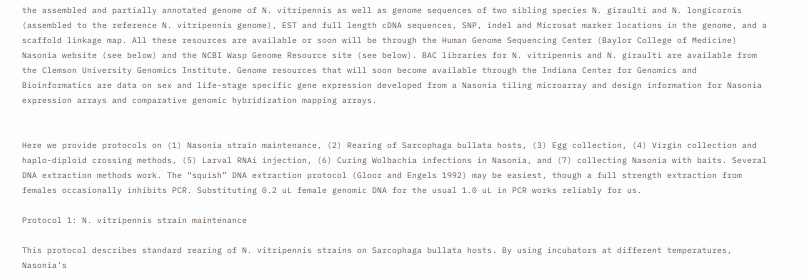the assembled and partially annotated genome of N. vitripennis as well as genome sequences of two sibling species N. giraulti and N. longicornis (assembled to the reference N. vitripennis genome), EST and full length cDNA sequences, SNP, indel and Microsat marker locations in the genome, and a scaffold linkage map. All these resources are available or soon will be through the Human Genome Sequencing Center (Baylor College of Medicine) Nasonia website (see below) and the NCBI Wasp Genome Resource site (see below). BAC libraries for N. vitripennis and N. giraulti are available from the Clemson University Genomics Institute. Genome resources that will soon become available through the Indiana Center for Genomics and Bioinformatics are data on sex and life-stage specific gene expression developed from a Nasonia tiling microarray and design information for Nasonia expression arrays and comparative genomic hybridization mapping arrays.


Here we provide protocols on (1) Nasonia strain maintenance, (2) Rearing of Sarcophaga bullata hosts, (3) Egg collection, (4) Virgin collection and haplo-diploid crossing methods, (5) Larval RNAi injection, (6) Curing Wolbachia infections in Nasonia, and (7) collecting Nasonia with baits. Several DNA extraction methods work. The “squish” DNA extraction protocol (Gloor and Engels 1992) may be easiest, though a full strength extraction from females occasionally inhibits PCR. Substituting 0.2 uL female genomic DNA for the usual 1.0 uL in PCR works reliably for us.

Protocol 1: N. vitripennis strain maintenance

This protocol describes standard rearing of N. vitripennis strains on Sarcophaga bullata hosts. By using incubators at different temperatures, Nasonia’s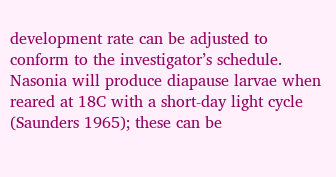development rate can be adjusted to conform to the investigator’s schedule. Nasonia will produce diapause larvae when reared at 18C with a short-day light cycle (Saunders 1965); these can be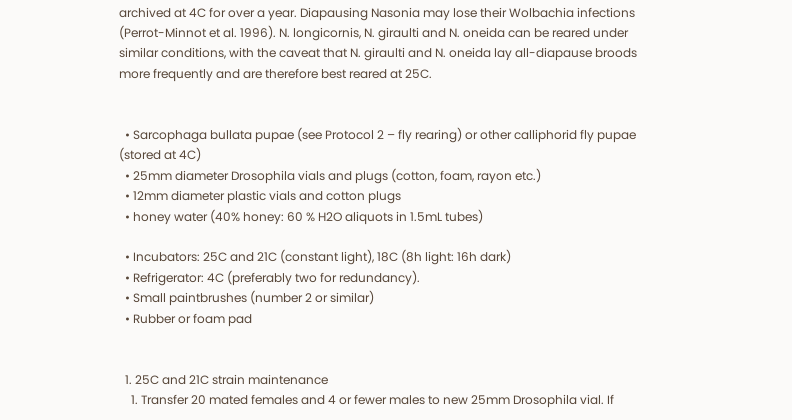archived at 4C for over a year. Diapausing Nasonia may lose their Wolbachia infections (Perrot-Minnot et al. 1996). N. longicornis, N. giraulti and N. oneida can be reared under similar conditions, with the caveat that N. giraulti and N. oneida lay all-diapause broods more frequently and are therefore best reared at 25C.


  • Sarcophaga bullata pupae (see Protocol 2 – fly rearing) or other calliphorid fly pupae (stored at 4C)
  • 25mm diameter Drosophila vials and plugs (cotton, foam, rayon etc.)
  • 12mm diameter plastic vials and cotton plugs
  • honey water (40% honey: 60 % H2O aliquots in 1.5mL tubes)

  • Incubators: 25C and 21C (constant light), 18C (8h light: 16h dark)
  • Refrigerator: 4C (preferably two for redundancy).
  • Small paintbrushes (number 2 or similar)
  • Rubber or foam pad


  1. 25C and 21C strain maintenance
    1. Transfer 20 mated females and 4 or fewer males to new 25mm Drosophila vial. If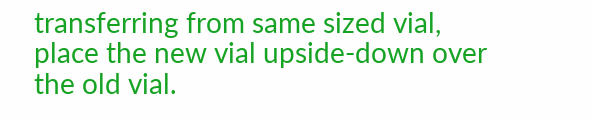transferring from same sized vial, place the new vial upside-down over the old vial.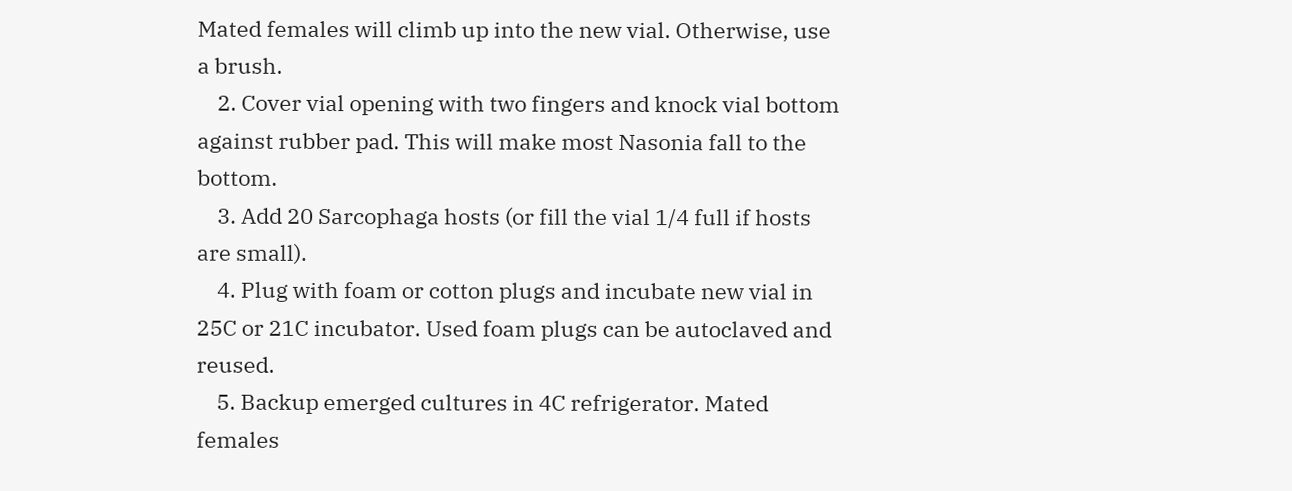Mated females will climb up into the new vial. Otherwise, use a brush.
    2. Cover vial opening with two fingers and knock vial bottom against rubber pad. This will make most Nasonia fall to the bottom.
    3. Add 20 Sarcophaga hosts (or fill the vial 1/4 full if hosts are small).
    4. Plug with foam or cotton plugs and incubate new vial in 25C or 21C incubator. Used foam plugs can be autoclaved and reused.
    5. Backup emerged cultures in 4C refrigerator. Mated females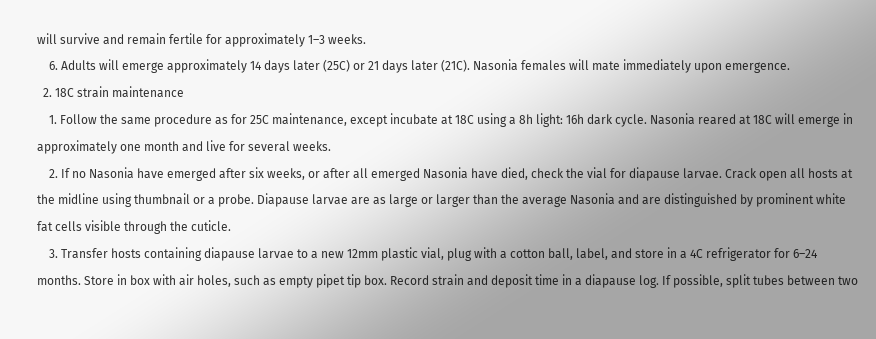will survive and remain fertile for approximately 1–3 weeks.
    6. Adults will emerge approximately 14 days later (25C) or 21 days later (21C). Nasonia females will mate immediately upon emergence.
  2. 18C strain maintenance
    1. Follow the same procedure as for 25C maintenance, except incubate at 18C using a 8h light: 16h dark cycle. Nasonia reared at 18C will emerge in approximately one month and live for several weeks.
    2. If no Nasonia have emerged after six weeks, or after all emerged Nasonia have died, check the vial for diapause larvae. Crack open all hosts at the midline using thumbnail or a probe. Diapause larvae are as large or larger than the average Nasonia and are distinguished by prominent white fat cells visible through the cuticle.
    3. Transfer hosts containing diapause larvae to a new 12mm plastic vial, plug with a cotton ball, label, and store in a 4C refrigerator for 6–24 months. Store in box with air holes, such as empty pipet tip box. Record strain and deposit time in a diapause log. If possible, split tubes between two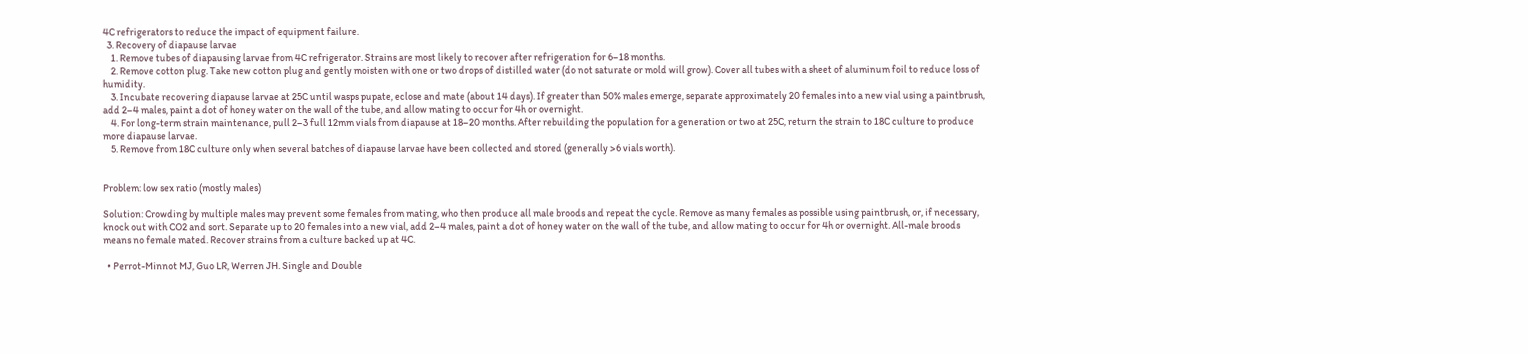4C refrigerators to reduce the impact of equipment failure.
  3. Recovery of diapause larvae
    1. Remove tubes of diapausing larvae from 4C refrigerator. Strains are most likely to recover after refrigeration for 6–18 months.
    2. Remove cotton plug. Take new cotton plug and gently moisten with one or two drops of distilled water (do not saturate or mold will grow). Cover all tubes with a sheet of aluminum foil to reduce loss of humidity.
    3. Incubate recovering diapause larvae at 25C until wasps pupate, eclose and mate (about 14 days). If greater than 50% males emerge, separate approximately 20 females into a new vial using a paintbrush, add 2–4 males, paint a dot of honey water on the wall of the tube, and allow mating to occur for 4h or overnight.
    4. For long-term strain maintenance, pull 2–3 full 12mm vials from diapause at 18–20 months. After rebuilding the population for a generation or two at 25C, return the strain to 18C culture to produce more diapause larvae.
    5. Remove from 18C culture only when several batches of diapause larvae have been collected and stored (generally >6 vials worth).


Problem: low sex ratio (mostly males)

Solution: Crowding by multiple males may prevent some females from mating, who then produce all male broods and repeat the cycle. Remove as many females as possible using paintbrush, or, if necessary, knock out with CO2 and sort. Separate up to 20 females into a new vial, add 2–4 males, paint a dot of honey water on the wall of the tube, and allow mating to occur for 4h or overnight. All-male broods means no female mated. Recover strains from a culture backed up at 4C.

  • Perrot-Minnot MJ, Guo LR, Werren JH. Single and Double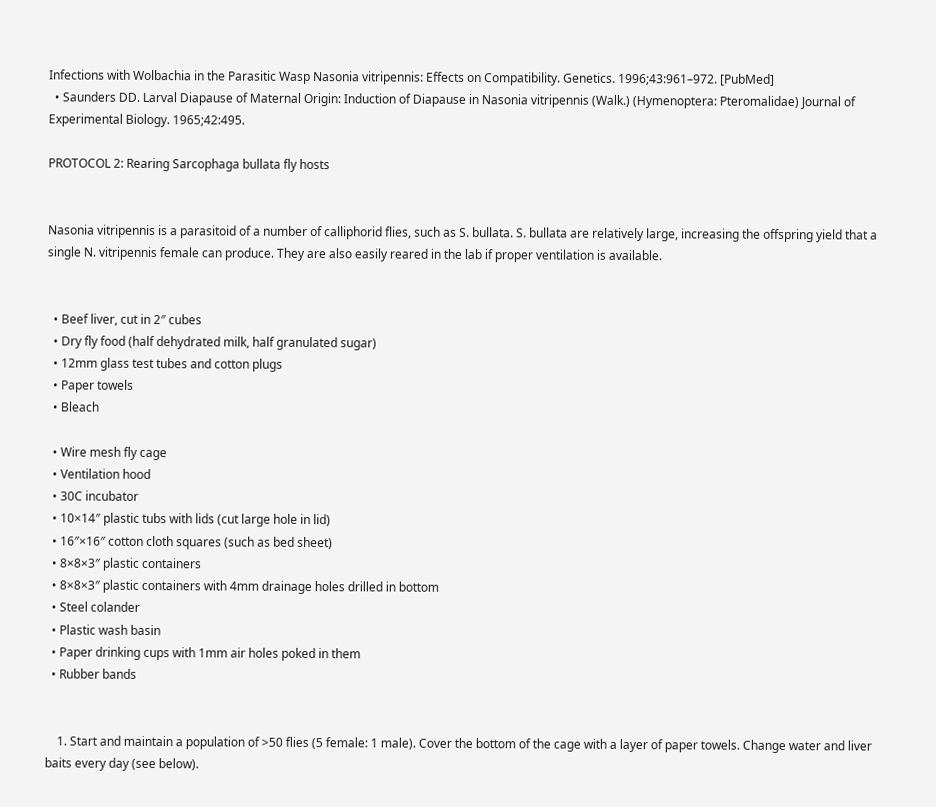Infections with Wolbachia in the Parasitic Wasp Nasonia vitripennis: Effects on Compatibility. Genetics. 1996;43:961–972. [PubMed]
  • Saunders DD. Larval Diapause of Maternal Origin: Induction of Diapause in Nasonia vitripennis (Walk.) (Hymenoptera: Pteromalidae) Journal of Experimental Biology. 1965;42:495.

PROTOCOL 2: Rearing Sarcophaga bullata fly hosts


Nasonia vitripennis is a parasitoid of a number of calliphorid flies, such as S. bullata. S. bullata are relatively large, increasing the offspring yield that a single N. vitripennis female can produce. They are also easily reared in the lab if proper ventilation is available.


  • Beef liver, cut in 2″ cubes
  • Dry fly food (half dehydrated milk, half granulated sugar)
  • 12mm glass test tubes and cotton plugs
  • Paper towels
  • Bleach

  • Wire mesh fly cage
  • Ventilation hood
  • 30C incubator
  • 10×14″ plastic tubs with lids (cut large hole in lid)
  • 16″×16″ cotton cloth squares (such as bed sheet)
  • 8×8×3″ plastic containers
  • 8×8×3″ plastic containers with 4mm drainage holes drilled in bottom
  • Steel colander
  • Plastic wash basin
  • Paper drinking cups with 1mm air holes poked in them
  • Rubber bands


    1. Start and maintain a population of >50 flies (5 female: 1 male). Cover the bottom of the cage with a layer of paper towels. Change water and liver baits every day (see below).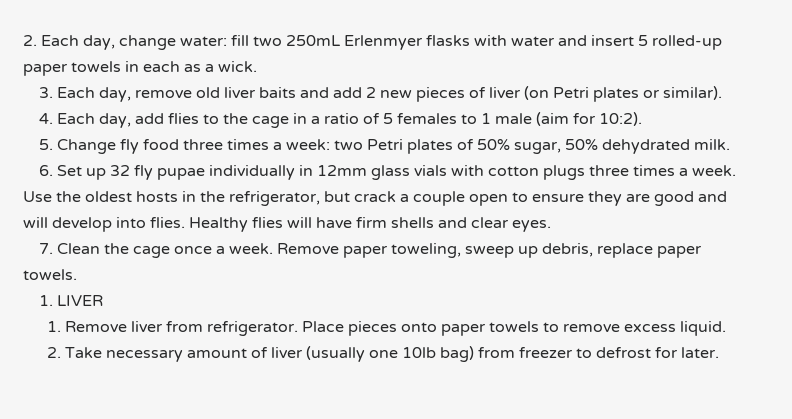2. Each day, change water: fill two 250mL Erlenmyer flasks with water and insert 5 rolled-up paper towels in each as a wick.
    3. Each day, remove old liver baits and add 2 new pieces of liver (on Petri plates or similar).
    4. Each day, add flies to the cage in a ratio of 5 females to 1 male (aim for 10:2).
    5. Change fly food three times a week: two Petri plates of 50% sugar, 50% dehydrated milk.
    6. Set up 32 fly pupae individually in 12mm glass vials with cotton plugs three times a week. Use the oldest hosts in the refrigerator, but crack a couple open to ensure they are good and will develop into flies. Healthy flies will have firm shells and clear eyes.
    7. Clean the cage once a week. Remove paper toweling, sweep up debris, replace paper towels.
    1. LIVER
      1. Remove liver from refrigerator. Place pieces onto paper towels to remove excess liquid.
      2. Take necessary amount of liver (usually one 10lb bag) from freezer to defrost for later.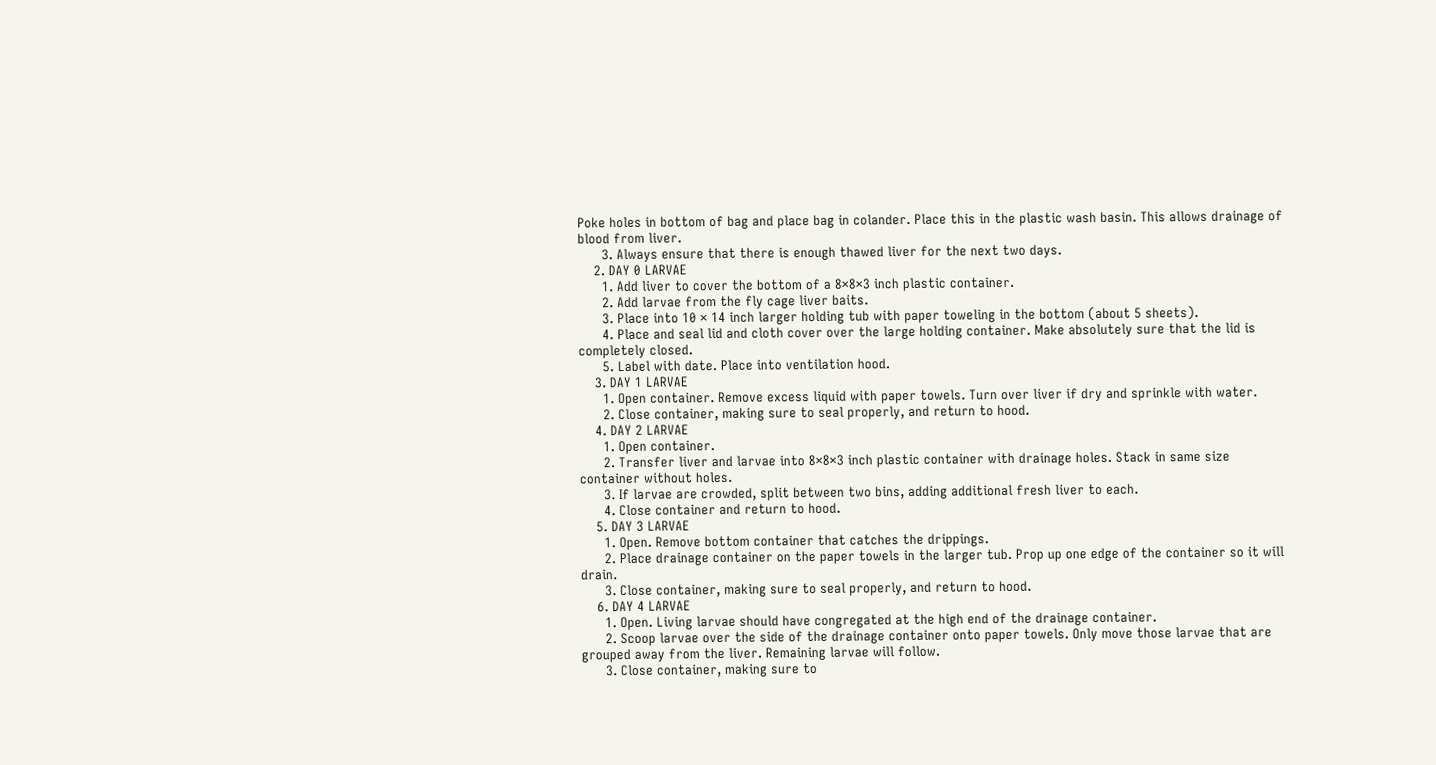Poke holes in bottom of bag and place bag in colander. Place this in the plastic wash basin. This allows drainage of blood from liver.
      3. Always ensure that there is enough thawed liver for the next two days.
    2. DAY 0 LARVAE
      1. Add liver to cover the bottom of a 8×8×3 inch plastic container.
      2. Add larvae from the fly cage liver baits.
      3. Place into 10 × 14 inch larger holding tub with paper toweling in the bottom (about 5 sheets).
      4. Place and seal lid and cloth cover over the large holding container. Make absolutely sure that the lid is completely closed.
      5. Label with date. Place into ventilation hood.
    3. DAY 1 LARVAE
      1. Open container. Remove excess liquid with paper towels. Turn over liver if dry and sprinkle with water.
      2. Close container, making sure to seal properly, and return to hood.
    4. DAY 2 LARVAE
      1. Open container.
      2. Transfer liver and larvae into 8×8×3 inch plastic container with drainage holes. Stack in same size container without holes.
      3. If larvae are crowded, split between two bins, adding additional fresh liver to each.
      4. Close container and return to hood.
    5. DAY 3 LARVAE
      1. Open. Remove bottom container that catches the drippings.
      2. Place drainage container on the paper towels in the larger tub. Prop up one edge of the container so it will drain.
      3. Close container, making sure to seal properly, and return to hood.
    6. DAY 4 LARVAE
      1. Open. Living larvae should have congregated at the high end of the drainage container.
      2. Scoop larvae over the side of the drainage container onto paper towels. Only move those larvae that are grouped away from the liver. Remaining larvae will follow.
      3. Close container, making sure to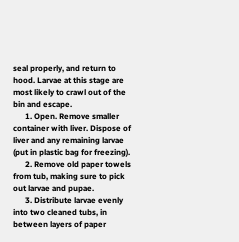seal properly, and return to hood. Larvae at this stage are most likely to crawl out of the bin and escape.
      1. Open. Remove smaller container with liver. Dispose of liver and any remaining larvae (put in plastic bag for freezing).
      2. Remove old paper towels from tub, making sure to pick out larvae and pupae.
      3. Distribute larvae evenly into two cleaned tubs, in between layers of paper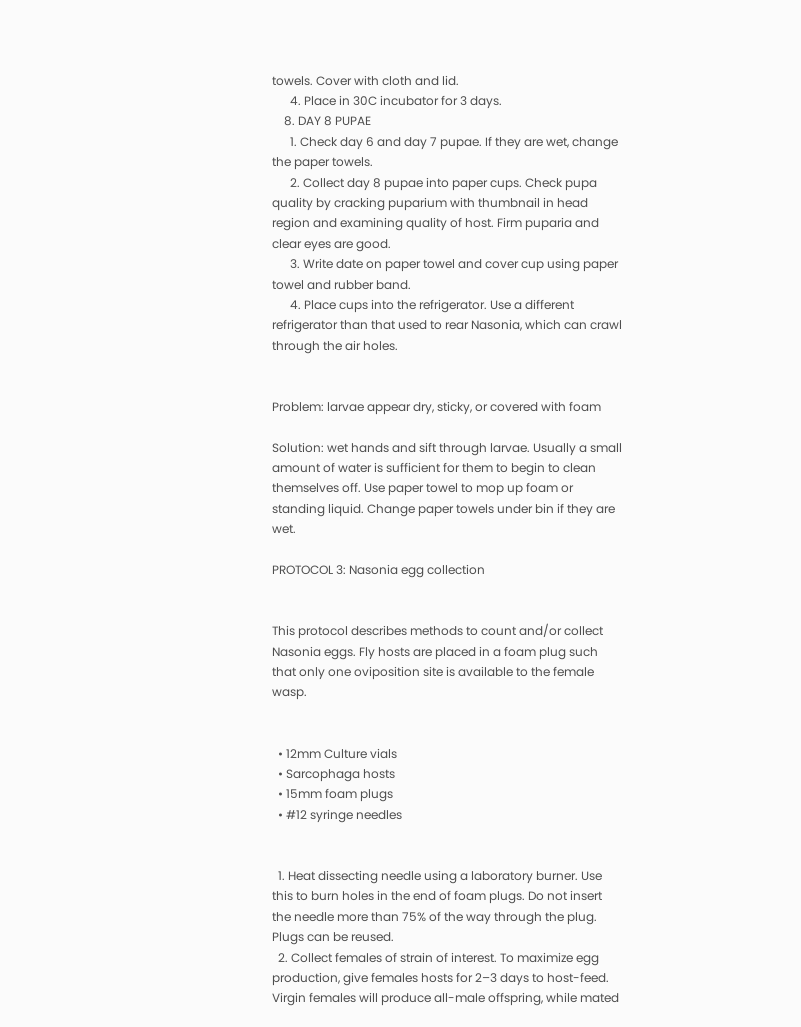towels. Cover with cloth and lid.
      4. Place in 30C incubator for 3 days.
    8. DAY 8 PUPAE
      1. Check day 6 and day 7 pupae. If they are wet, change the paper towels.
      2. Collect day 8 pupae into paper cups. Check pupa quality by cracking puparium with thumbnail in head region and examining quality of host. Firm puparia and clear eyes are good.
      3. Write date on paper towel and cover cup using paper towel and rubber band.
      4. Place cups into the refrigerator. Use a different refrigerator than that used to rear Nasonia, which can crawl through the air holes.


Problem: larvae appear dry, sticky, or covered with foam

Solution: wet hands and sift through larvae. Usually a small amount of water is sufficient for them to begin to clean themselves off. Use paper towel to mop up foam or standing liquid. Change paper towels under bin if they are wet.

PROTOCOL 3: Nasonia egg collection


This protocol describes methods to count and/or collect Nasonia eggs. Fly hosts are placed in a foam plug such that only one oviposition site is available to the female wasp.


  • 12mm Culture vials
  • Sarcophaga hosts
  • 15mm foam plugs
  • #12 syringe needles


  1. Heat dissecting needle using a laboratory burner. Use this to burn holes in the end of foam plugs. Do not insert the needle more than 75% of the way through the plug. Plugs can be reused.
  2. Collect females of strain of interest. To maximize egg production, give females hosts for 2–3 days to host-feed. Virgin females will produce all-male offspring, while mated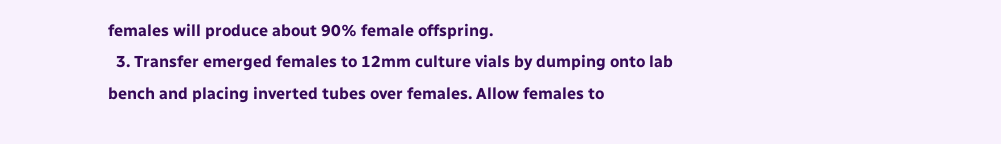females will produce about 90% female offspring.
  3. Transfer emerged females to 12mm culture vials by dumping onto lab bench and placing inverted tubes over females. Allow females to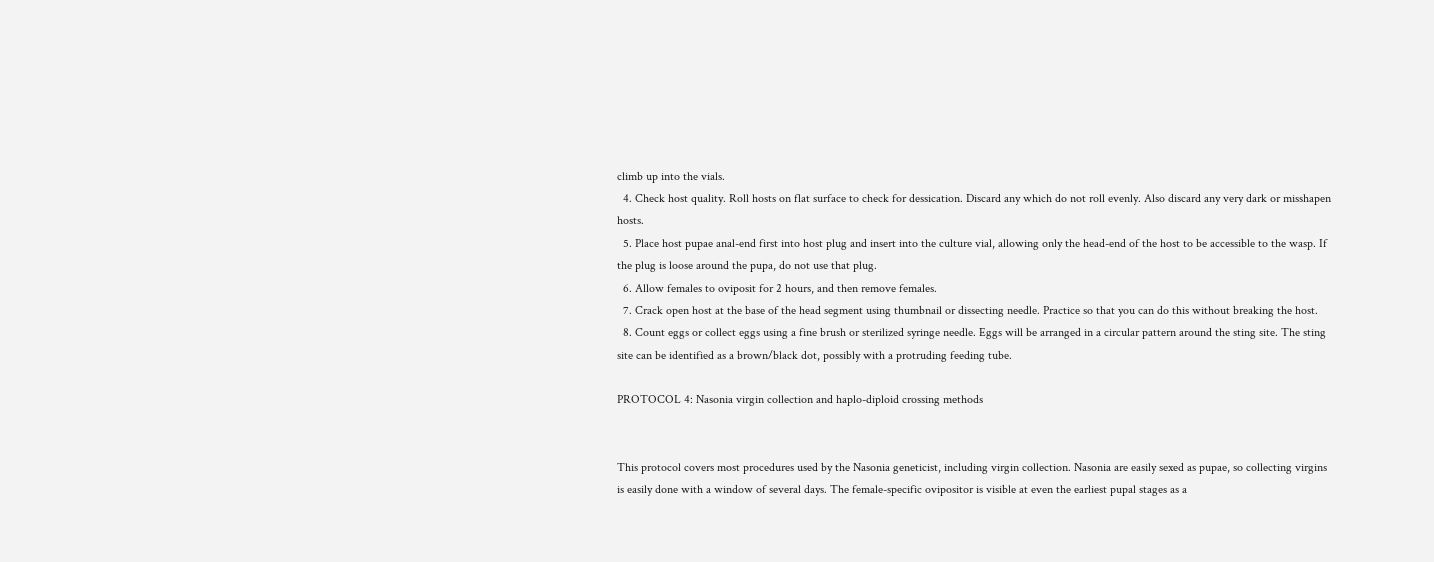climb up into the vials.
  4. Check host quality. Roll hosts on flat surface to check for dessication. Discard any which do not roll evenly. Also discard any very dark or misshapen hosts.
  5. Place host pupae anal-end first into host plug and insert into the culture vial, allowing only the head-end of the host to be accessible to the wasp. If the plug is loose around the pupa, do not use that plug.
  6. Allow females to oviposit for 2 hours, and then remove females.
  7. Crack open host at the base of the head segment using thumbnail or dissecting needle. Practice so that you can do this without breaking the host.
  8. Count eggs or collect eggs using a fine brush or sterilized syringe needle. Eggs will be arranged in a circular pattern around the sting site. The sting site can be identified as a brown/black dot, possibly with a protruding feeding tube.

PROTOCOL 4: Nasonia virgin collection and haplo-diploid crossing methods


This protocol covers most procedures used by the Nasonia geneticist, including virgin collection. Nasonia are easily sexed as pupae, so collecting virgins is easily done with a window of several days. The female-specific ovipositor is visible at even the earliest pupal stages as a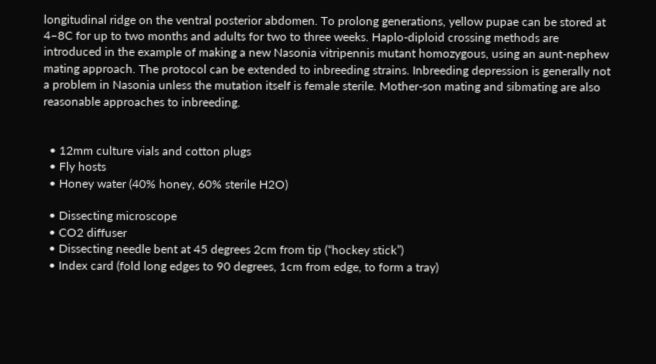longitudinal ridge on the ventral posterior abdomen. To prolong generations, yellow pupae can be stored at 4–8C for up to two months and adults for two to three weeks. Haplo-diploid crossing methods are introduced in the example of making a new Nasonia vitripennis mutant homozygous, using an aunt-nephew mating approach. The protocol can be extended to inbreeding strains. Inbreeding depression is generally not a problem in Nasonia unless the mutation itself is female sterile. Mother-son mating and sibmating are also reasonable approaches to inbreeding.


  • 12mm culture vials and cotton plugs
  • Fly hosts
  • Honey water (40% honey, 60% sterile H2O)

  • Dissecting microscope
  • CO2 diffuser
  • Dissecting needle bent at 45 degrees 2cm from tip (“hockey stick”)
  • Index card (fold long edges to 90 degrees, 1cm from edge, to form a tray)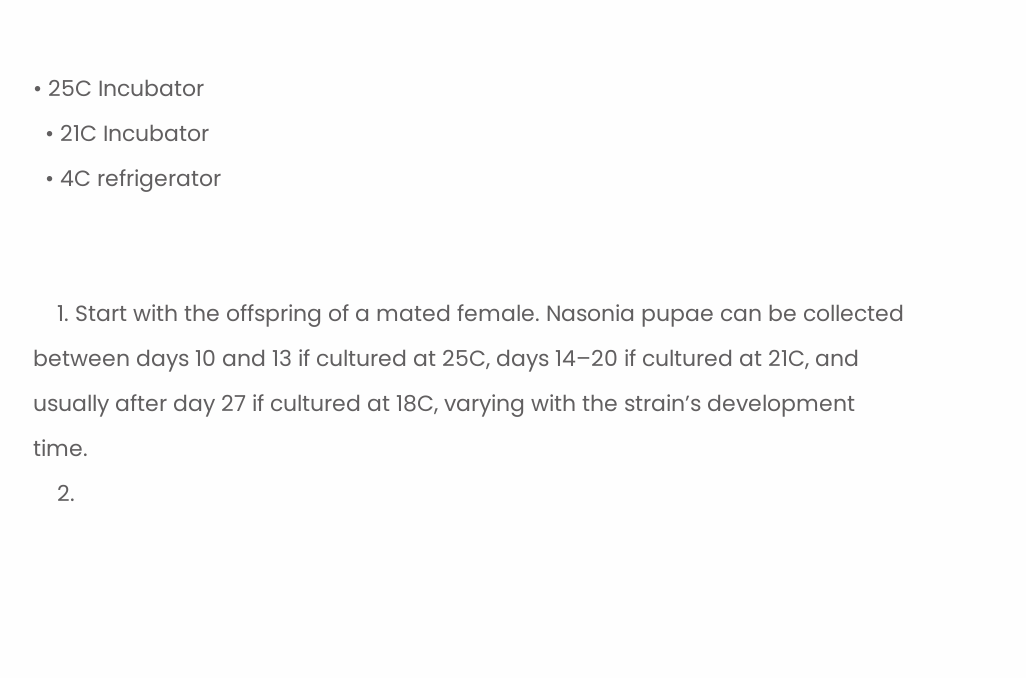• 25C Incubator
  • 21C Incubator
  • 4C refrigerator


    1. Start with the offspring of a mated female. Nasonia pupae can be collected between days 10 and 13 if cultured at 25C, days 14–20 if cultured at 21C, and usually after day 27 if cultured at 18C, varying with the strain’s development time.
    2.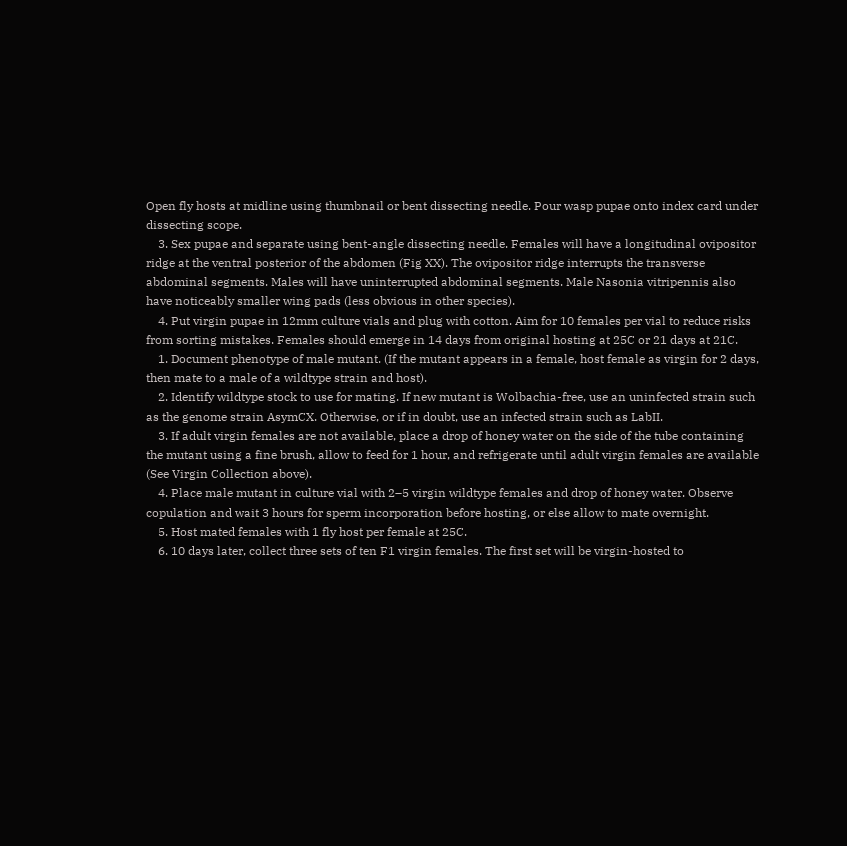Open fly hosts at midline using thumbnail or bent dissecting needle. Pour wasp pupae onto index card under dissecting scope.
    3. Sex pupae and separate using bent-angle dissecting needle. Females will have a longitudinal ovipositor ridge at the ventral posterior of the abdomen (Fig XX). The ovipositor ridge interrupts the transverse abdominal segments. Males will have uninterrupted abdominal segments. Male Nasonia vitripennis also have noticeably smaller wing pads (less obvious in other species).
    4. Put virgin pupae in 12mm culture vials and plug with cotton. Aim for 10 females per vial to reduce risks from sorting mistakes. Females should emerge in 14 days from original hosting at 25C or 21 days at 21C.
    1. Document phenotype of male mutant. (If the mutant appears in a female, host female as virgin for 2 days, then mate to a male of a wildtype strain and host).
    2. Identify wildtype stock to use for mating. If new mutant is Wolbachia-free, use an uninfected strain such as the genome strain AsymCX. Otherwise, or if in doubt, use an infected strain such as LabII.
    3. If adult virgin females are not available, place a drop of honey water on the side of the tube containing the mutant using a fine brush, allow to feed for 1 hour, and refrigerate until adult virgin females are available (See Virgin Collection above).
    4. Place male mutant in culture vial with 2–5 virgin wildtype females and drop of honey water. Observe copulation and wait 3 hours for sperm incorporation before hosting, or else allow to mate overnight.
    5. Host mated females with 1 fly host per female at 25C.
    6. 10 days later, collect three sets of ten F1 virgin females. The first set will be virgin-hosted to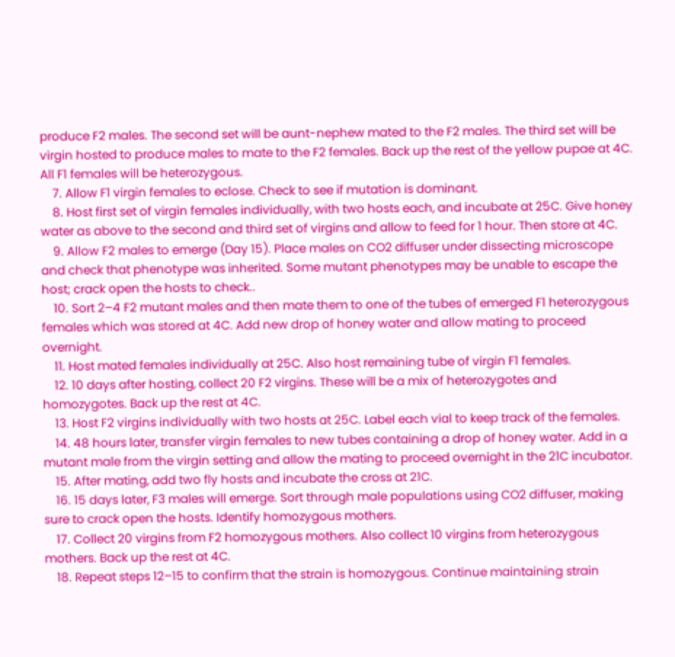produce F2 males. The second set will be aunt-nephew mated to the F2 males. The third set will be virgin hosted to produce males to mate to the F2 females. Back up the rest of the yellow pupae at 4C. All F1 females will be heterozygous.
    7. Allow F1 virgin females to eclose. Check to see if mutation is dominant.
    8. Host first set of virgin females individually, with two hosts each, and incubate at 25C. Give honey water as above to the second and third set of virgins and allow to feed for 1 hour. Then store at 4C.
    9. Allow F2 males to emerge (Day 15). Place males on CO2 diffuser under dissecting microscope and check that phenotype was inherited. Some mutant phenotypes may be unable to escape the host; crack open the hosts to check..
    10. Sort 2–4 F2 mutant males and then mate them to one of the tubes of emerged F1 heterozygous females which was stored at 4C. Add new drop of honey water and allow mating to proceed overnight.
    11. Host mated females individually at 25C. Also host remaining tube of virgin F1 females.
    12. 10 days after hosting, collect 20 F2 virgins. These will be a mix of heterozygotes and homozygotes. Back up the rest at 4C.
    13. Host F2 virgins individually with two hosts at 25C. Label each vial to keep track of the females.
    14. 48 hours later, transfer virgin females to new tubes containing a drop of honey water. Add in a mutant male from the virgin setting and allow the mating to proceed overnight in the 21C incubator.
    15. After mating, add two fly hosts and incubate the cross at 21C.
    16. 15 days later, F3 males will emerge. Sort through male populations using CO2 diffuser, making sure to crack open the hosts. Identify homozygous mothers.
    17. Collect 20 virgins from F2 homozygous mothers. Also collect 10 virgins from heterozygous mothers. Back up the rest at 4C.
    18. Repeat steps 12–15 to confirm that the strain is homozygous. Continue maintaining strain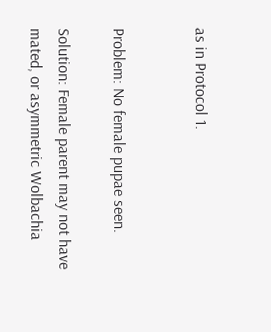as in Protocol 1.


Problem: No female pupae seen.

Solution: Female parent may not have mated, or asymmetric Wolbachia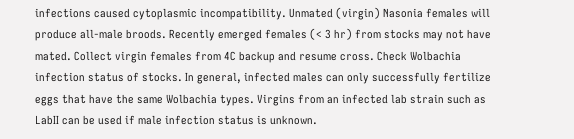infections caused cytoplasmic incompatibility. Unmated (virgin) Nasonia females will produce all-male broods. Recently emerged females (< 3 hr) from stocks may not have mated. Collect virgin females from 4C backup and resume cross. Check Wolbachia infection status of stocks. In general, infected males can only successfully fertilize eggs that have the same Wolbachia types. Virgins from an infected lab strain such as LabII can be used if male infection status is unknown.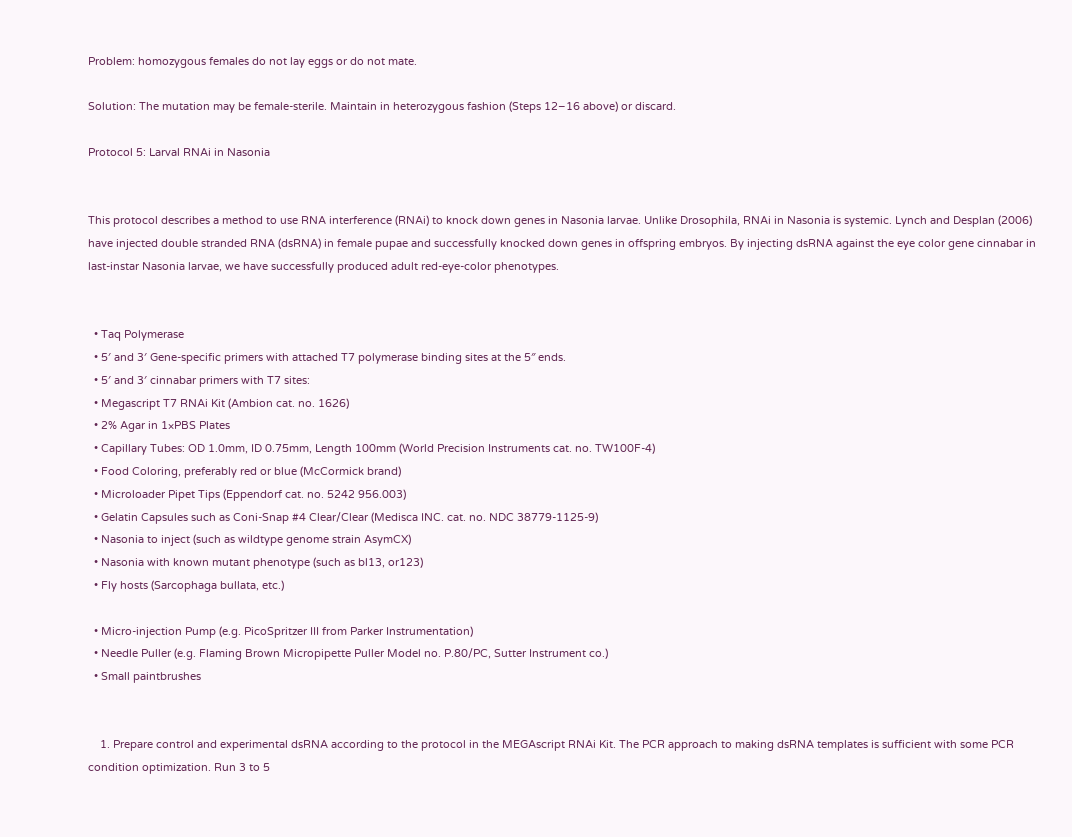Problem: homozygous females do not lay eggs or do not mate.

Solution: The mutation may be female-sterile. Maintain in heterozygous fashion (Steps 12–16 above) or discard.

Protocol 5: Larval RNAi in Nasonia


This protocol describes a method to use RNA interference (RNAi) to knock down genes in Nasonia larvae. Unlike Drosophila, RNAi in Nasonia is systemic. Lynch and Desplan (2006) have injected double stranded RNA (dsRNA) in female pupae and successfully knocked down genes in offspring embryos. By injecting dsRNA against the eye color gene cinnabar in last-instar Nasonia larvae, we have successfully produced adult red-eye-color phenotypes.


  • Taq Polymerase
  • 5′ and 3′ Gene-specific primers with attached T7 polymerase binding sites at the 5″ ends.
  • 5′ and 3′ cinnabar primers with T7 sites:
  • Megascript T7 RNAi Kit (Ambion cat. no. 1626)
  • 2% Agar in 1×PBS Plates
  • Capillary Tubes: OD 1.0mm, ID 0.75mm, Length 100mm (World Precision Instruments cat. no. TW100F-4)
  • Food Coloring, preferably red or blue (McCormick brand)
  • Microloader Pipet Tips (Eppendorf cat. no. 5242 956.003)
  • Gelatin Capsules such as Coni-Snap #4 Clear/Clear (Medisca INC. cat. no. NDC 38779-1125-9)
  • Nasonia to inject (such as wildtype genome strain AsymCX)
  • Nasonia with known mutant phenotype (such as bl13, or123)
  • Fly hosts (Sarcophaga bullata, etc.)

  • Micro-injection Pump (e.g. PicoSpritzer III from Parker Instrumentation)
  • Needle Puller (e.g. Flaming Brown Micropipette Puller Model no. P.80/PC, Sutter Instrument co.)
  • Small paintbrushes


    1. Prepare control and experimental dsRNA according to the protocol in the MEGAscript RNAi Kit. The PCR approach to making dsRNA templates is sufficient with some PCR condition optimization. Run 3 to 5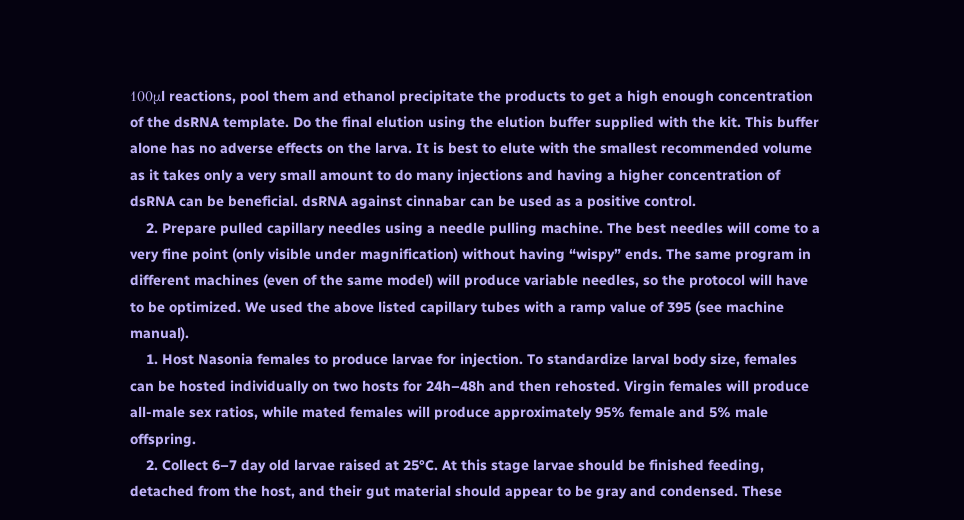100μl reactions, pool them and ethanol precipitate the products to get a high enough concentration of the dsRNA template. Do the final elution using the elution buffer supplied with the kit. This buffer alone has no adverse effects on the larva. It is best to elute with the smallest recommended volume as it takes only a very small amount to do many injections and having a higher concentration of dsRNA can be beneficial. dsRNA against cinnabar can be used as a positive control.
    2. Prepare pulled capillary needles using a needle pulling machine. The best needles will come to a very fine point (only visible under magnification) without having “wispy” ends. The same program in different machines (even of the same model) will produce variable needles, so the protocol will have to be optimized. We used the above listed capillary tubes with a ramp value of 395 (see machine manual).
    1. Host Nasonia females to produce larvae for injection. To standardize larval body size, females can be hosted individually on two hosts for 24h–48h and then rehosted. Virgin females will produce all-male sex ratios, while mated females will produce approximately 95% female and 5% male offspring.
    2. Collect 6–7 day old larvae raised at 25°C. At this stage larvae should be finished feeding, detached from the host, and their gut material should appear to be gray and condensed. These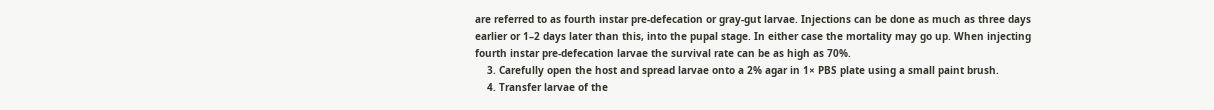are referred to as fourth instar pre-defecation or gray-gut larvae. Injections can be done as much as three days earlier or 1–2 days later than this, into the pupal stage. In either case the mortality may go up. When injecting fourth instar pre-defecation larvae the survival rate can be as high as 70%.
    3. Carefully open the host and spread larvae onto a 2% agar in 1× PBS plate using a small paint brush.
    4. Transfer larvae of the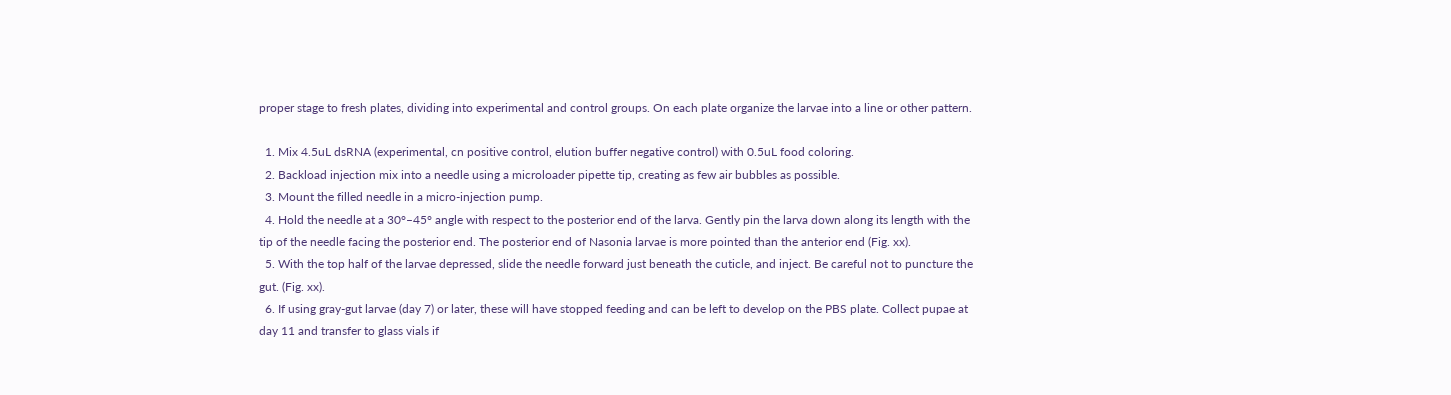proper stage to fresh plates, dividing into experimental and control groups. On each plate organize the larvae into a line or other pattern.

  1. Mix 4.5uL dsRNA (experimental, cn positive control, elution buffer negative control) with 0.5uL food coloring.
  2. Backload injection mix into a needle using a microloader pipette tip, creating as few air bubbles as possible.
  3. Mount the filled needle in a micro-injection pump.
  4. Hold the needle at a 30°–45° angle with respect to the posterior end of the larva. Gently pin the larva down along its length with the tip of the needle facing the posterior end. The posterior end of Nasonia larvae is more pointed than the anterior end (Fig. xx).
  5. With the top half of the larvae depressed, slide the needle forward just beneath the cuticle, and inject. Be careful not to puncture the gut. (Fig. xx).
  6. If using gray-gut larvae (day 7) or later, these will have stopped feeding and can be left to develop on the PBS plate. Collect pupae at day 11 and transfer to glass vials if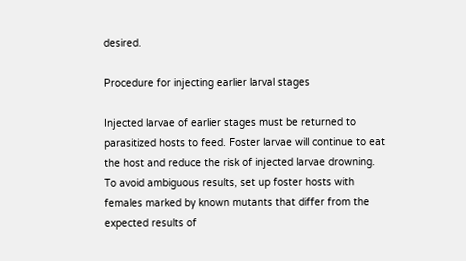desired.

Procedure for injecting earlier larval stages

Injected larvae of earlier stages must be returned to parasitized hosts to feed. Foster larvae will continue to eat the host and reduce the risk of injected larvae drowning. To avoid ambiguous results, set up foster hosts with females marked by known mutants that differ from the expected results of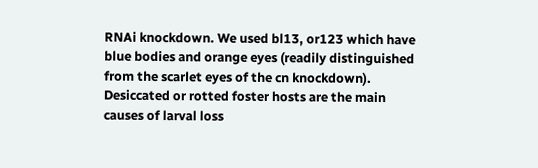RNAi knockdown. We used bl13, or123 which have blue bodies and orange eyes (readily distinguished from the scarlet eyes of the cn knockdown). Desiccated or rotted foster hosts are the main causes of larval loss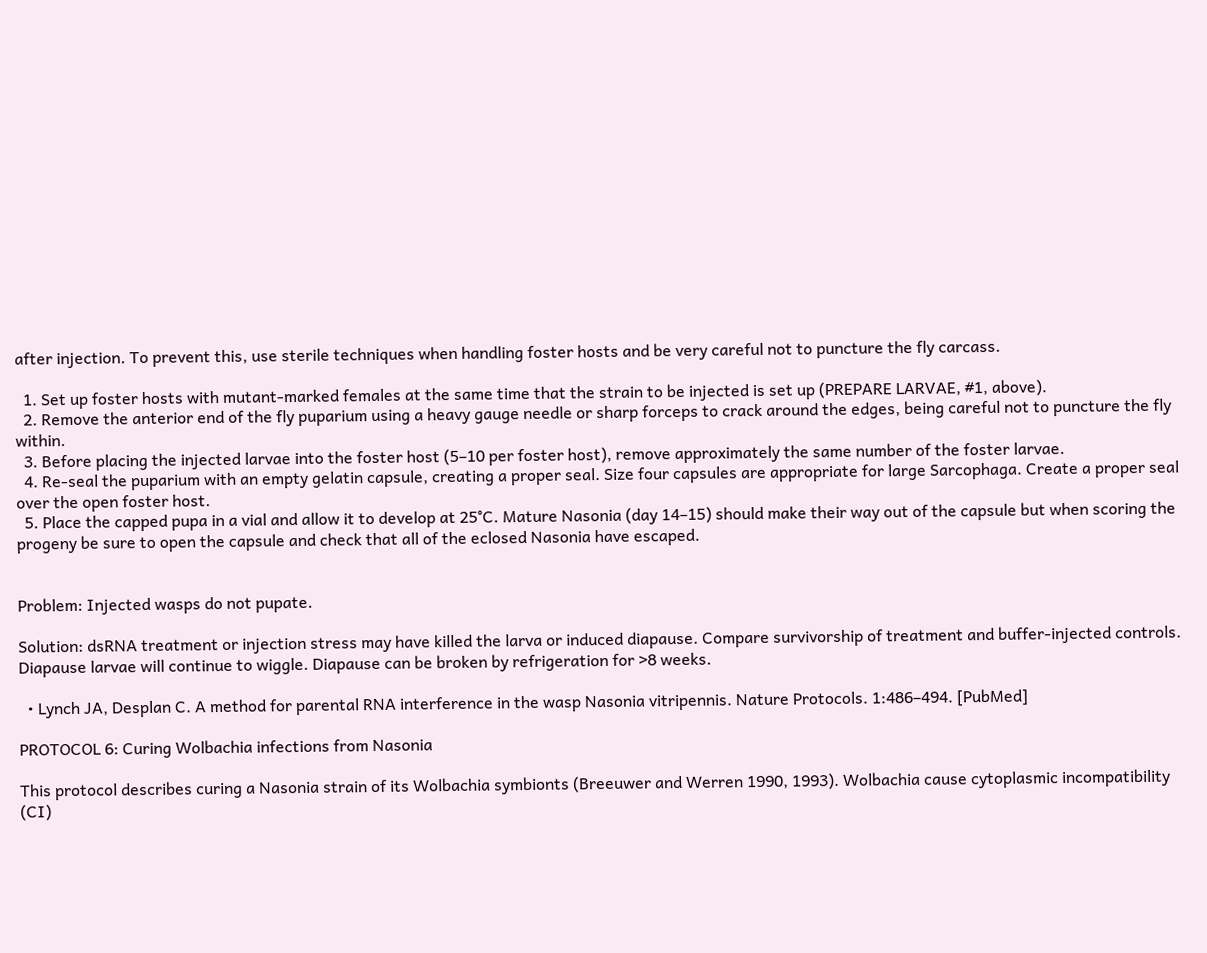after injection. To prevent this, use sterile techniques when handling foster hosts and be very careful not to puncture the fly carcass.

  1. Set up foster hosts with mutant-marked females at the same time that the strain to be injected is set up (PREPARE LARVAE, #1, above).
  2. Remove the anterior end of the fly puparium using a heavy gauge needle or sharp forceps to crack around the edges, being careful not to puncture the fly within.
  3. Before placing the injected larvae into the foster host (5–10 per foster host), remove approximately the same number of the foster larvae.
  4. Re-seal the puparium with an empty gelatin capsule, creating a proper seal. Size four capsules are appropriate for large Sarcophaga. Create a proper seal over the open foster host.
  5. Place the capped pupa in a vial and allow it to develop at 25°C. Mature Nasonia (day 14–15) should make their way out of the capsule but when scoring the progeny be sure to open the capsule and check that all of the eclosed Nasonia have escaped.


Problem: Injected wasps do not pupate.

Solution: dsRNA treatment or injection stress may have killed the larva or induced diapause. Compare survivorship of treatment and buffer-injected controls. Diapause larvae will continue to wiggle. Diapause can be broken by refrigeration for >8 weeks.

  • Lynch JA, Desplan C. A method for parental RNA interference in the wasp Nasonia vitripennis. Nature Protocols. 1:486–494. [PubMed]

PROTOCOL 6: Curing Wolbachia infections from Nasonia

This protocol describes curing a Nasonia strain of its Wolbachia symbionts (Breeuwer and Werren 1990, 1993). Wolbachia cause cytoplasmic incompatibility (CI)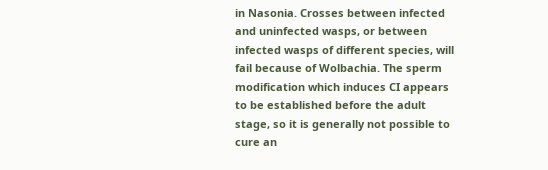in Nasonia. Crosses between infected and uninfected wasps, or between infected wasps of different species, will fail because of Wolbachia. The sperm modification which induces CI appears to be established before the adult stage, so it is generally not possible to cure an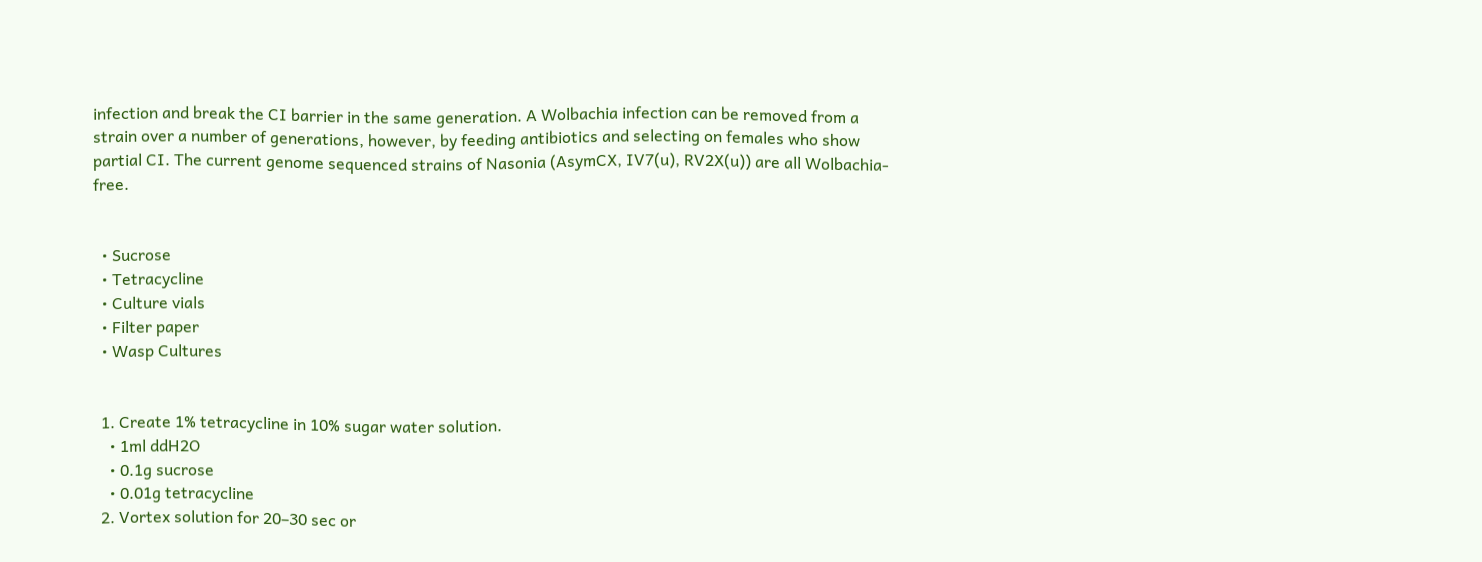infection and break the CI barrier in the same generation. A Wolbachia infection can be removed from a strain over a number of generations, however, by feeding antibiotics and selecting on females who show partial CI. The current genome sequenced strains of Nasonia (AsymCX, IV7(u), RV2X(u)) are all Wolbachia-free.


  • Sucrose
  • Tetracycline
  • Culture vials
  • Filter paper
  • Wasp Cultures


  1. Create 1% tetracycline in 10% sugar water solution.
    • 1ml ddH2O
    • 0.1g sucrose
    • 0.01g tetracycline
  2. Vortex solution for 20–30 sec or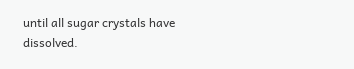until all sugar crystals have dissolved.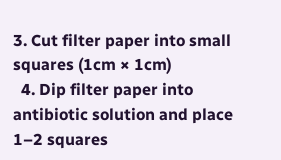3. Cut filter paper into small squares (1cm × 1cm)
  4. Dip filter paper into antibiotic solution and place 1–2 squares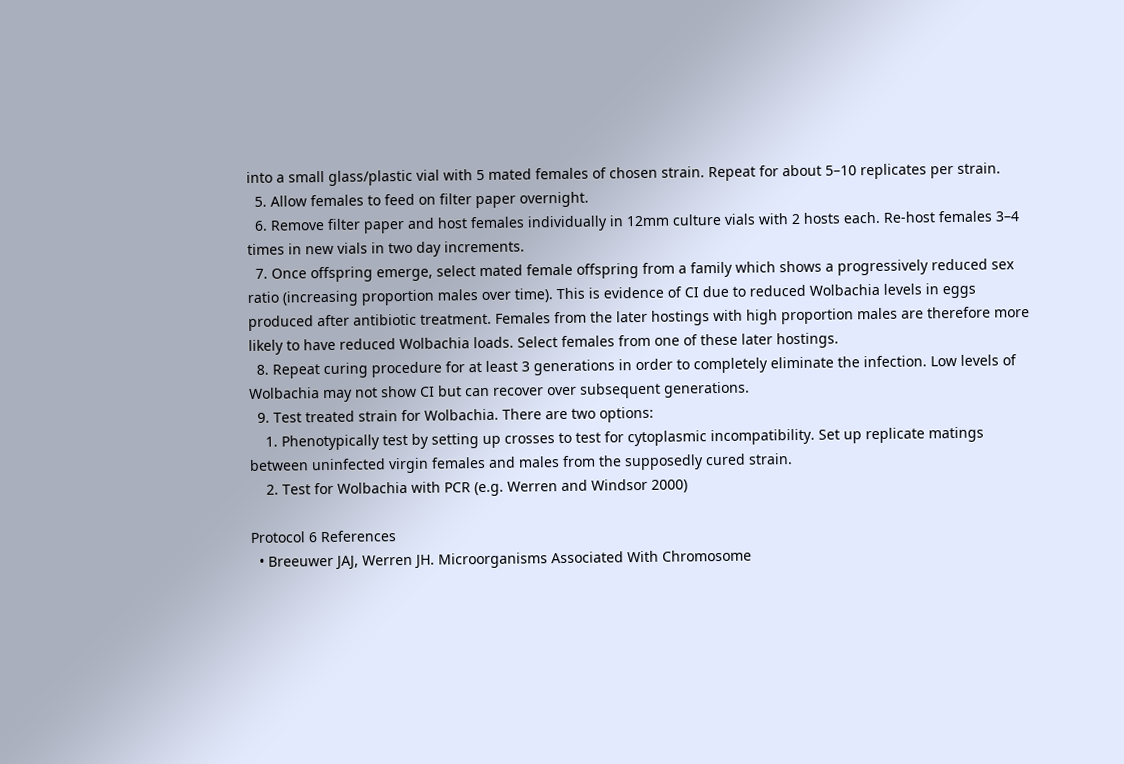into a small glass/plastic vial with 5 mated females of chosen strain. Repeat for about 5–10 replicates per strain.
  5. Allow females to feed on filter paper overnight.
  6. Remove filter paper and host females individually in 12mm culture vials with 2 hosts each. Re-host females 3–4 times in new vials in two day increments.
  7. Once offspring emerge, select mated female offspring from a family which shows a progressively reduced sex ratio (increasing proportion males over time). This is evidence of CI due to reduced Wolbachia levels in eggs produced after antibiotic treatment. Females from the later hostings with high proportion males are therefore more likely to have reduced Wolbachia loads. Select females from one of these later hostings.
  8. Repeat curing procedure for at least 3 generations in order to completely eliminate the infection. Low levels of Wolbachia may not show CI but can recover over subsequent generations.
  9. Test treated strain for Wolbachia. There are two options:
    1. Phenotypically test by setting up crosses to test for cytoplasmic incompatibility. Set up replicate matings between uninfected virgin females and males from the supposedly cured strain.
    2. Test for Wolbachia with PCR (e.g. Werren and Windsor 2000)

Protocol 6 References
  • Breeuwer JAJ, Werren JH. Microorganisms Associated With Chromosome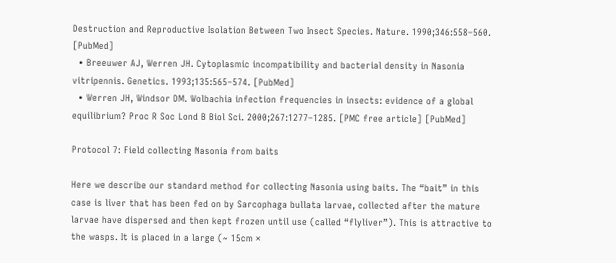Destruction and Reproductive Isolation Between Two Insect Species. Nature. 1990;346:558–560. [PubMed]
  • Breeuwer AJ, Werren JH. Cytoplasmic incompatibility and bacterial density in Nasonia vitripennis. Genetics. 1993;135:565–574. [PubMed]
  • Werren JH, Windsor DM. Wolbachia infection frequencies in insects: evidence of a global equilibrium? Proc R Soc Lond B Biol Sci. 2000;267:1277–1285. [PMC free article] [PubMed]

Protocol 7: Field collecting Nasonia from baits

Here we describe our standard method for collecting Nasonia using baits. The “bait” in this case is liver that has been fed on by Sarcophaga bullata larvae, collected after the mature larvae have dispersed and then kept frozen until use (called “flyliver”). This is attractive to the wasps. It is placed in a large (~ 15cm ×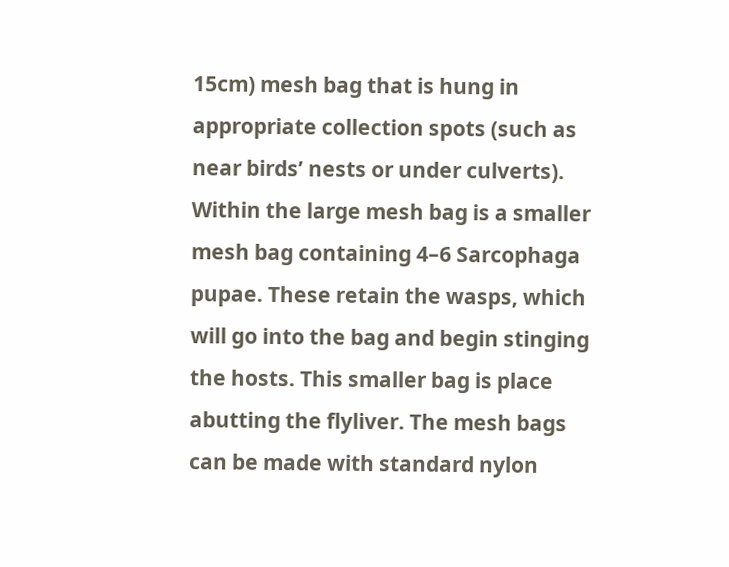15cm) mesh bag that is hung in appropriate collection spots (such as near birds’ nests or under culverts). Within the large mesh bag is a smaller mesh bag containing 4–6 Sarcophaga pupae. These retain the wasps, which will go into the bag and begin stinging the hosts. This smaller bag is place abutting the flyliver. The mesh bags can be made with standard nylon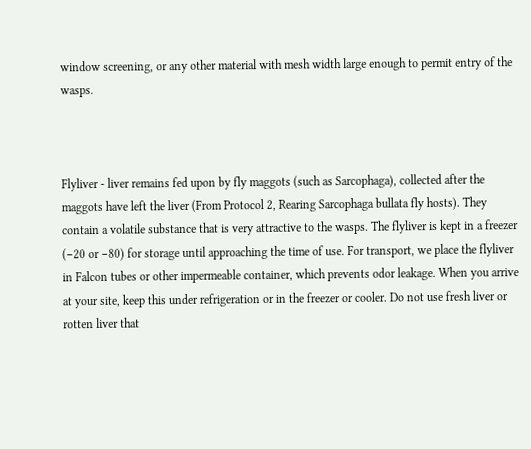window screening, or any other material with mesh width large enough to permit entry of the wasps.



Flyliver - liver remains fed upon by fly maggots (such as Sarcophaga), collected after the maggots have left the liver (From Protocol 2, Rearing Sarcophaga bullata fly hosts). They contain a volatile substance that is very attractive to the wasps. The flyliver is kept in a freezer (−20 or −80) for storage until approaching the time of use. For transport, we place the flyliver in Falcon tubes or other impermeable container, which prevents odor leakage. When you arrive at your site, keep this under refrigeration or in the freezer or cooler. Do not use fresh liver or rotten liver that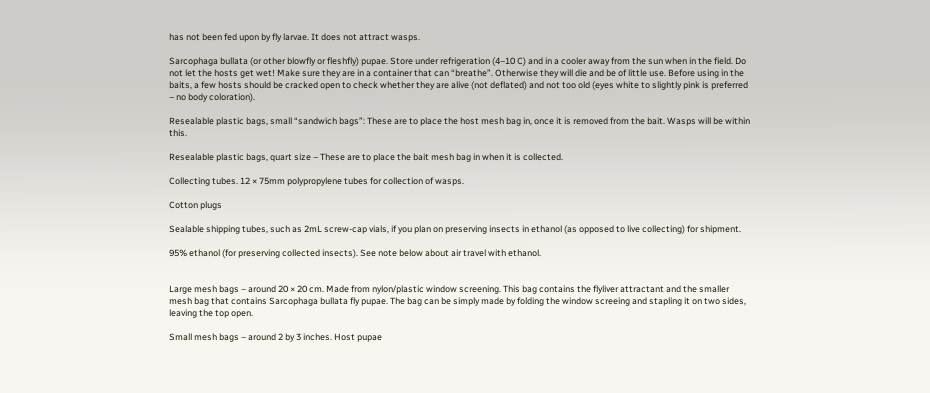has not been fed upon by fly larvae. It does not attract wasps.

Sarcophaga bullata (or other blowfly or fleshfly) pupae. Store under refrigeration (4–10 C) and in a cooler away from the sun when in the field. Do not let the hosts get wet! Make sure they are in a container that can “breathe”. Otherwise they will die and be of little use. Before using in the baits, a few hosts should be cracked open to check whether they are alive (not deflated) and not too old (eyes white to slightly pink is preferred – no body coloration).

Resealable plastic bags, small “sandwich bags”: These are to place the host mesh bag in, once it is removed from the bait. Wasps will be within this.

Resealable plastic bags, quart size – These are to place the bait mesh bag in when it is collected.

Collecting tubes. 12 × 75mm polypropylene tubes for collection of wasps.

Cotton plugs

Sealable shipping tubes, such as 2mL screw-cap vials, if you plan on preserving insects in ethanol (as opposed to live collecting) for shipment.

95% ethanol (for preserving collected insects). See note below about air travel with ethanol.


Large mesh bags – around 20 × 20 cm. Made from nylon/plastic window screening. This bag contains the flyliver attractant and the smaller mesh bag that contains Sarcophaga bullata fly pupae. The bag can be simply made by folding the window screeing and stapling it on two sides, leaving the top open.

Small mesh bags – around 2 by 3 inches. Host pupae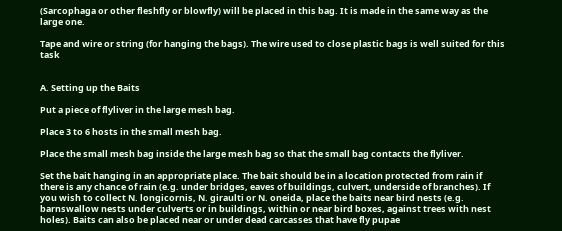(Sarcophaga or other fleshfly or blowfly) will be placed in this bag. It is made in the same way as the large one.

Tape and wire or string (for hanging the bags). The wire used to close plastic bags is well suited for this task


A. Setting up the Baits

Put a piece of flyliver in the large mesh bag.

Place 3 to 6 hosts in the small mesh bag.

Place the small mesh bag inside the large mesh bag so that the small bag contacts the flyliver.

Set the bait hanging in an appropriate place. The bait should be in a location protected from rain if there is any chance of rain (e.g. under bridges, eaves of buildings, culvert, underside of branches). If you wish to collect N. longicornis, N. giraulti or N. oneida, place the baits near bird nests (e.g. barnswallow nests under culverts or in buildings, within or near bird boxes, against trees with nest holes). Baits can also be placed near or under dead carcasses that have fly pupae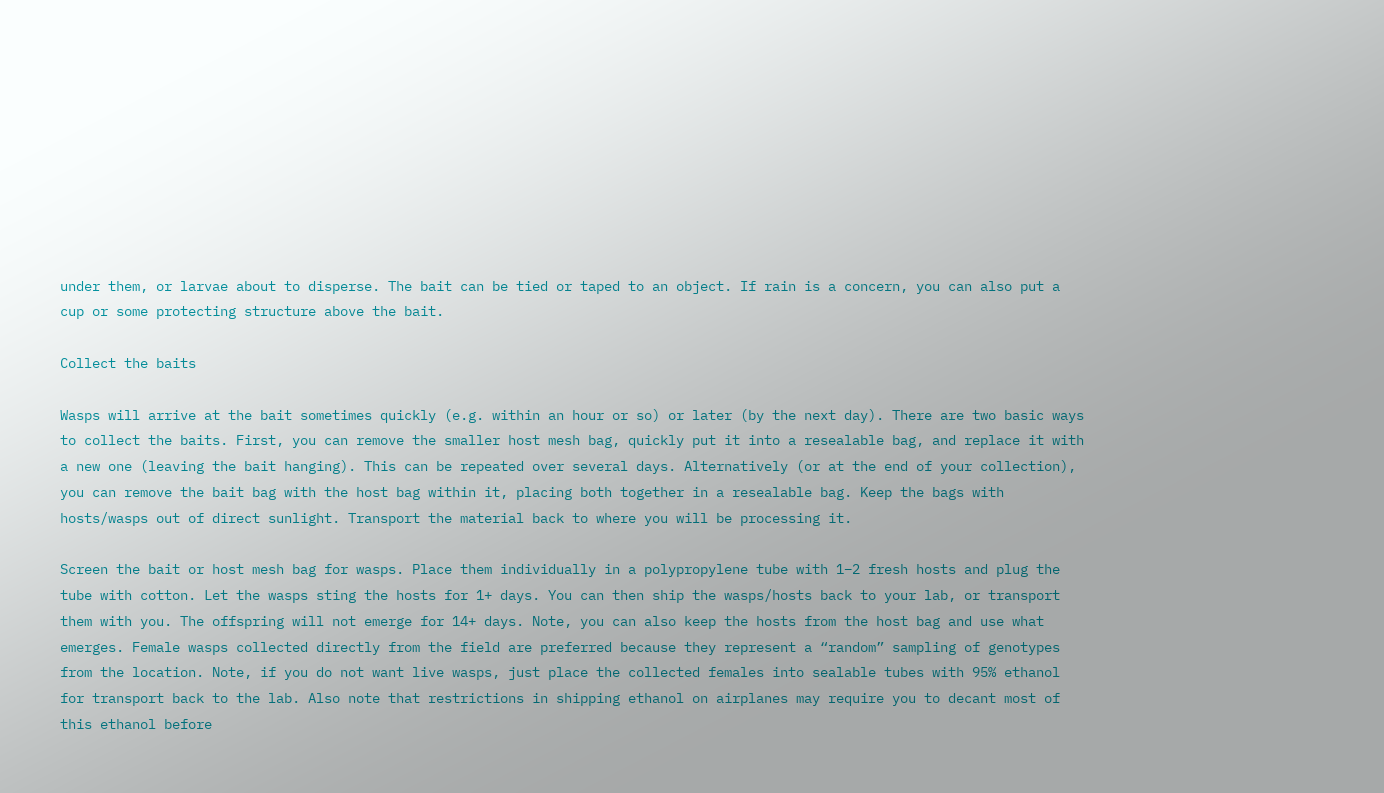under them, or larvae about to disperse. The bait can be tied or taped to an object. If rain is a concern, you can also put a cup or some protecting structure above the bait.

Collect the baits

Wasps will arrive at the bait sometimes quickly (e.g. within an hour or so) or later (by the next day). There are two basic ways to collect the baits. First, you can remove the smaller host mesh bag, quickly put it into a resealable bag, and replace it with a new one (leaving the bait hanging). This can be repeated over several days. Alternatively (or at the end of your collection), you can remove the bait bag with the host bag within it, placing both together in a resealable bag. Keep the bags with hosts/wasps out of direct sunlight. Transport the material back to where you will be processing it.

Screen the bait or host mesh bag for wasps. Place them individually in a polypropylene tube with 1–2 fresh hosts and plug the tube with cotton. Let the wasps sting the hosts for 1+ days. You can then ship the wasps/hosts back to your lab, or transport them with you. The offspring will not emerge for 14+ days. Note, you can also keep the hosts from the host bag and use what emerges. Female wasps collected directly from the field are preferred because they represent a “random” sampling of genotypes from the location. Note, if you do not want live wasps, just place the collected females into sealable tubes with 95% ethanol for transport back to the lab. Also note that restrictions in shipping ethanol on airplanes may require you to decant most of this ethanol before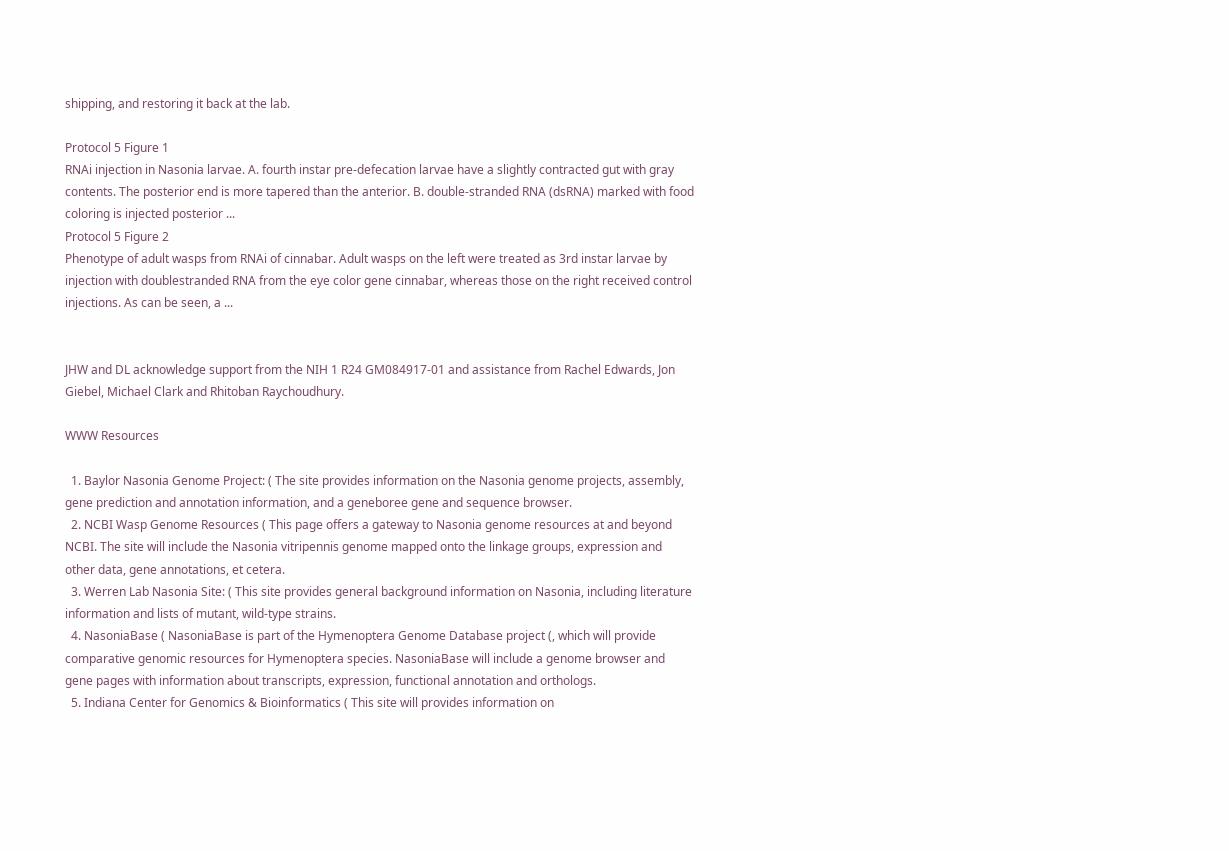shipping, and restoring it back at the lab.

Protocol 5 Figure 1
RNAi injection in Nasonia larvae. A. fourth instar pre-defecation larvae have a slightly contracted gut with gray contents. The posterior end is more tapered than the anterior. B. double-stranded RNA (dsRNA) marked with food coloring is injected posterior ...
Protocol 5 Figure 2
Phenotype of adult wasps from RNAi of cinnabar. Adult wasps on the left were treated as 3rd instar larvae by injection with doublestranded RNA from the eye color gene cinnabar, whereas those on the right received control injections. As can be seen, a ...


JHW and DL acknowledge support from the NIH 1 R24 GM084917-01 and assistance from Rachel Edwards, Jon Giebel, Michael Clark and Rhitoban Raychoudhury.

WWW Resources

  1. Baylor Nasonia Genome Project: ( The site provides information on the Nasonia genome projects, assembly, gene prediction and annotation information, and a geneboree gene and sequence browser.
  2. NCBI Wasp Genome Resources ( This page offers a gateway to Nasonia genome resources at and beyond NCBI. The site will include the Nasonia vitripennis genome mapped onto the linkage groups, expression and other data, gene annotations, et cetera.
  3. Werren Lab Nasonia Site: ( This site provides general background information on Nasonia, including literature information and lists of mutant, wild-type strains.
  4. NasoniaBase ( NasoniaBase is part of the Hymenoptera Genome Database project (, which will provide comparative genomic resources for Hymenoptera species. NasoniaBase will include a genome browser and gene pages with information about transcripts, expression, functional annotation and orthologs.
  5. Indiana Center for Genomics & Bioinformatics ( This site will provides information on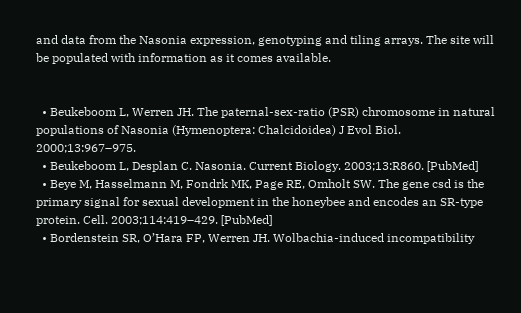and data from the Nasonia expression, genotyping and tiling arrays. The site will be populated with information as it comes available.


  • Beukeboom L, Werren JH. The paternal-sex-ratio (PSR) chromosome in natural populations of Nasonia (Hymenoptera: Chalcidoidea) J Evol Biol. 2000;13:967–975.
  • Beukeboom L, Desplan C. Nasonia. Current Biology. 2003;13:R860. [PubMed]
  • Beye M, Hasselmann M, Fondrk MK, Page RE, Omholt SW. The gene csd is the primary signal for sexual development in the honeybee and encodes an SR-type protein. Cell. 2003;114:419–429. [PubMed]
  • Bordenstein SR, O’Hara FP, Werren JH. Wolbachia-induced incompatibility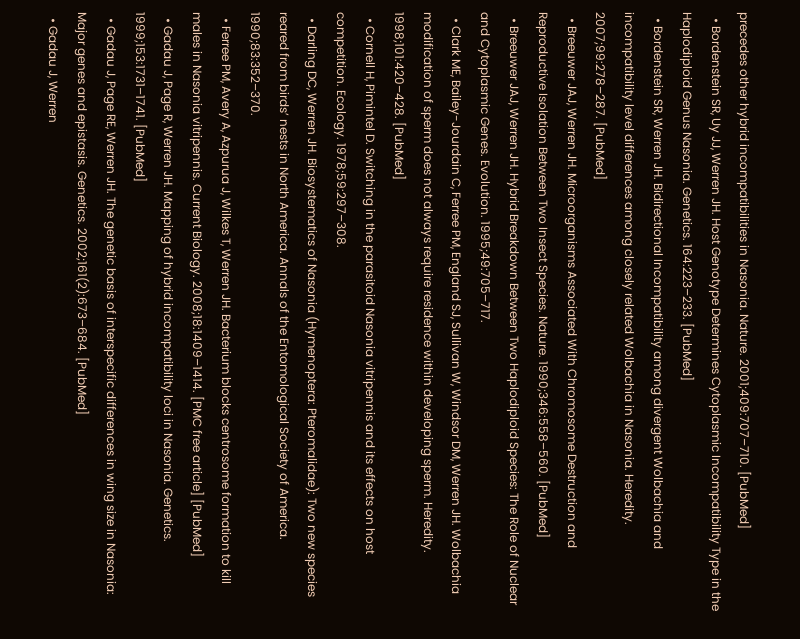precedes other hybrid incompatibilities in Nasonia. Nature. 2001;409:707–710. [PubMed]
  • Bordenstein SR, Uy JJ, Werren JH. Host Genotype Determines Cytoplasmic Incompatibility Type in the Haplodiploid Genus Nasonia. Genetics. 164:223–233. [PubMed]
  • Bordenstein SR, Werren JH. Bidirectional Incompatibility among divergent Wolbachia and incompatibility level differences among closely related Wolbachia in Nasonia. Heredity. 2007;99:278–287. [PubMed]
  • Breeuwer JAJ, Werren JH. Microorganisms Associated With Chromosome Destruction and Reproductive Isolation Between Two Insect Species. Nature. 1990;346:558–560. [PubMed]
  • Breeuwer JAJ, Werren JH. Hybrid Breakdown Between Two Haplodiploid Species: The Role of Nuclear and Cytoplasmic Genes. Evolution. 1995;49:705–717.
  • Clark ME, Bailey-Jourdain C, Ferree PM, England SJ, Sullivan W, Windsor DM, Werren JH. Wolbachia modification of sperm does not always require residence within developing sperm. Heredity. 1998;101:420–428. [PubMed]
  • Cornell H, Pimintel D. Switching in the parasitoid Nasonia vitripennis and its effects on host competition. Ecology. 1978;59:297–308.
  • Darling DC, Werren JH. Biosystematics of Nasonia (Hymenoptera: Pteromalidae): Two new species reared from birds’ nests in North America. Annals of the Entomological Society of America. 1990;83:352–370.
  • Ferree PM, Avery A, Azpurua J, Wilkes T, Werren JH. Bacterium blocks centrosome formation to kill males in Nasonia vitripennis. Current Biology. 2008;18:1409–1414. [PMC free article] [PubMed]
  • Gadau J, Page R, Werren JH. Mapping of hybrid incompatibility loci in Nasonia. Genetics. 1999;153:1731–1741. [PubMed]
  • Gadau J, Page RE, Werren JH. The genetic basis of interspecific differences in wing size in Nasonia: Major genes and epistasis. Genetics. 2002;161(2):673–684. [PubMed]
  • Gadau J, Werren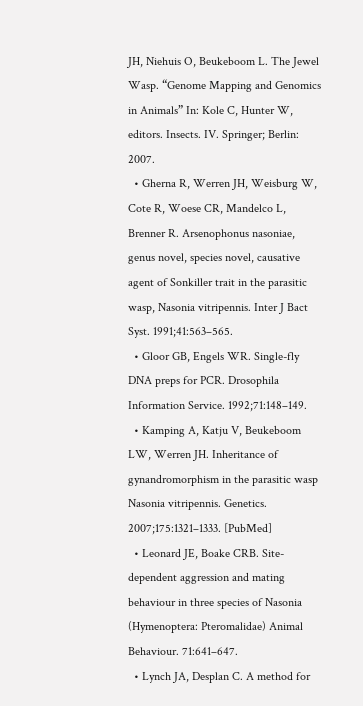JH, Niehuis O, Beukeboom L. The Jewel Wasp. “Genome Mapping and Genomics in Animals” In: Kole C, Hunter W, editors. Insects. IV. Springer; Berlin: 2007.
  • Gherna R, Werren JH, Weisburg W, Cote R, Woese CR, Mandelco L, Brenner R. Arsenophonus nasoniae, genus novel, species novel, causative agent of Sonkiller trait in the parasitic wasp, Nasonia vitripennis. Inter J Bact Syst. 1991;41:563–565.
  • Gloor GB, Engels WR. Single-fly DNA preps for PCR. Drosophila Information Service. 1992;71:148–149.
  • Kamping A, Katju V, Beukeboom LW, Werren JH. Inheritance of gynandromorphism in the parasitic wasp Nasonia vitripennis. Genetics. 2007;175:1321–1333. [PubMed]
  • Leonard JE, Boake CRB. Site-dependent aggression and mating behaviour in three species of Nasonia (Hymenoptera: Pteromalidae) Animal Behaviour. 71:641–647.
  • Lynch JA, Desplan C. A method for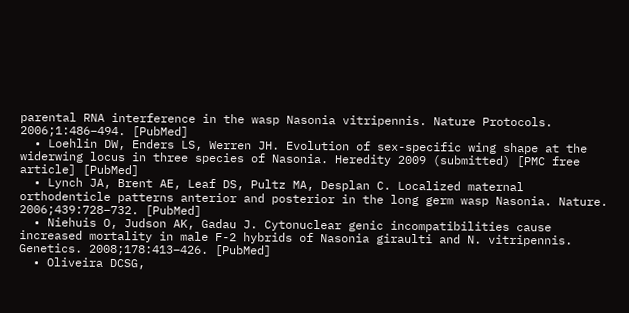parental RNA interference in the wasp Nasonia vitripennis. Nature Protocols. 2006;1:486–494. [PubMed]
  • Loehlin DW, Enders LS, Werren JH. Evolution of sex-specific wing shape at the widerwing locus in three species of Nasonia. Heredity 2009 (submitted) [PMC free article] [PubMed]
  • Lynch JA, Brent AE, Leaf DS, Pultz MA, Desplan C. Localized maternal orthodenticle patterns anterior and posterior in the long germ wasp Nasonia. Nature. 2006;439:728–732. [PubMed]
  • Niehuis O, Judson AK, Gadau J. Cytonuclear genic incompatibilities cause increased mortality in male F-2 hybrids of Nasonia giraulti and N. vitripennis. Genetics. 2008;178:413–426. [PubMed]
  • Oliveira DCSG,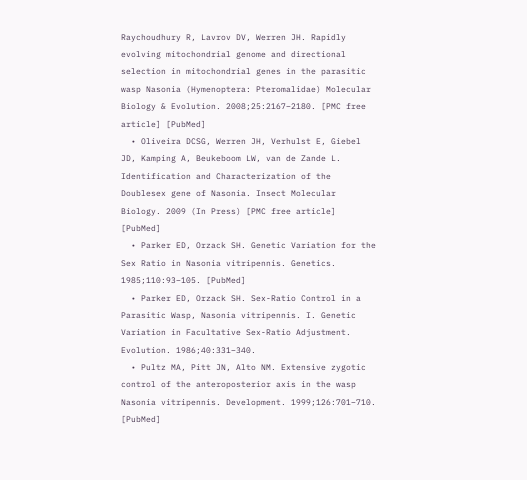Raychoudhury R, Lavrov DV, Werren JH. Rapidly evolving mitochondrial genome and directional selection in mitochondrial genes in the parasitic wasp Nasonia (Hymenoptera: Pteromalidae) Molecular Biology & Evolution. 2008;25:2167–2180. [PMC free article] [PubMed]
  • Oliveira DCSG, Werren JH, Verhulst E, Giebel JD, Kamping A, Beukeboom LW, van de Zande L. Identification and Characterization of the Doublesex gene of Nasonia. Insect Molecular Biology. 2009 (In Press) [PMC free article] [PubMed]
  • Parker ED, Orzack SH. Genetic Variation for the Sex Ratio in Nasonia vitripennis. Genetics. 1985;110:93–105. [PubMed]
  • Parker ED, Orzack SH. Sex-Ratio Control in a Parasitic Wasp, Nasonia vitripennis. I. Genetic Variation in Facultative Sex-Ratio Adjustment. Evolution. 1986;40:331–340.
  • Pultz MA, Pitt JN, Alto NM. Extensive zygotic control of the anteroposterior axis in the wasp Nasonia vitripennis. Development. 1999;126:701–710. [PubMed]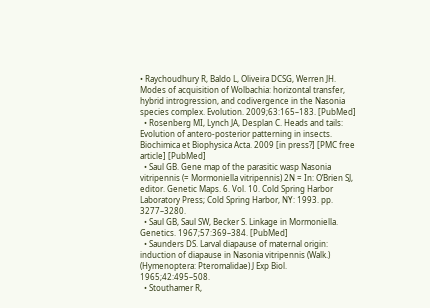• Raychoudhury R, Baldo L, Oliveira DCSG, Werren JH. Modes of acquisition of Wolbachia: horizontal transfer, hybrid introgression, and codivergence in the Nasonia species complex. Evolution. 2009;63:165–183. [PubMed]
  • Rosenberg MI, Lynch JA, Desplan C. Heads and tails: Evolution of antero-posterior patterning in insects. Biochimica et Biophysica Acta. 2009 [in press?] [PMC free article] [PubMed]
  • Saul GB. Gene map of the parasitic wasp Nasonia vitripennis (= Mormoniella vitripennis) 2N = In: O’Brien SJ, editor. Genetic Maps. 6. Vol. 10. Cold Spring Harbor Laboratory Press; Cold Spring Harbor, NY: 1993. pp. 3277–3280.
  • Saul GB, Saul SW, Becker S. Linkage in Mormoniella. Genetics. 1967;57:369–384. [PubMed]
  • Saunders DS. Larval diapause of maternal origin: induction of diapause in Nasonia vitripennis (Walk.) (Hymenoptera: Pteromalidae) J Exp Biol. 1965;42:495–508.
  • Stouthamer R,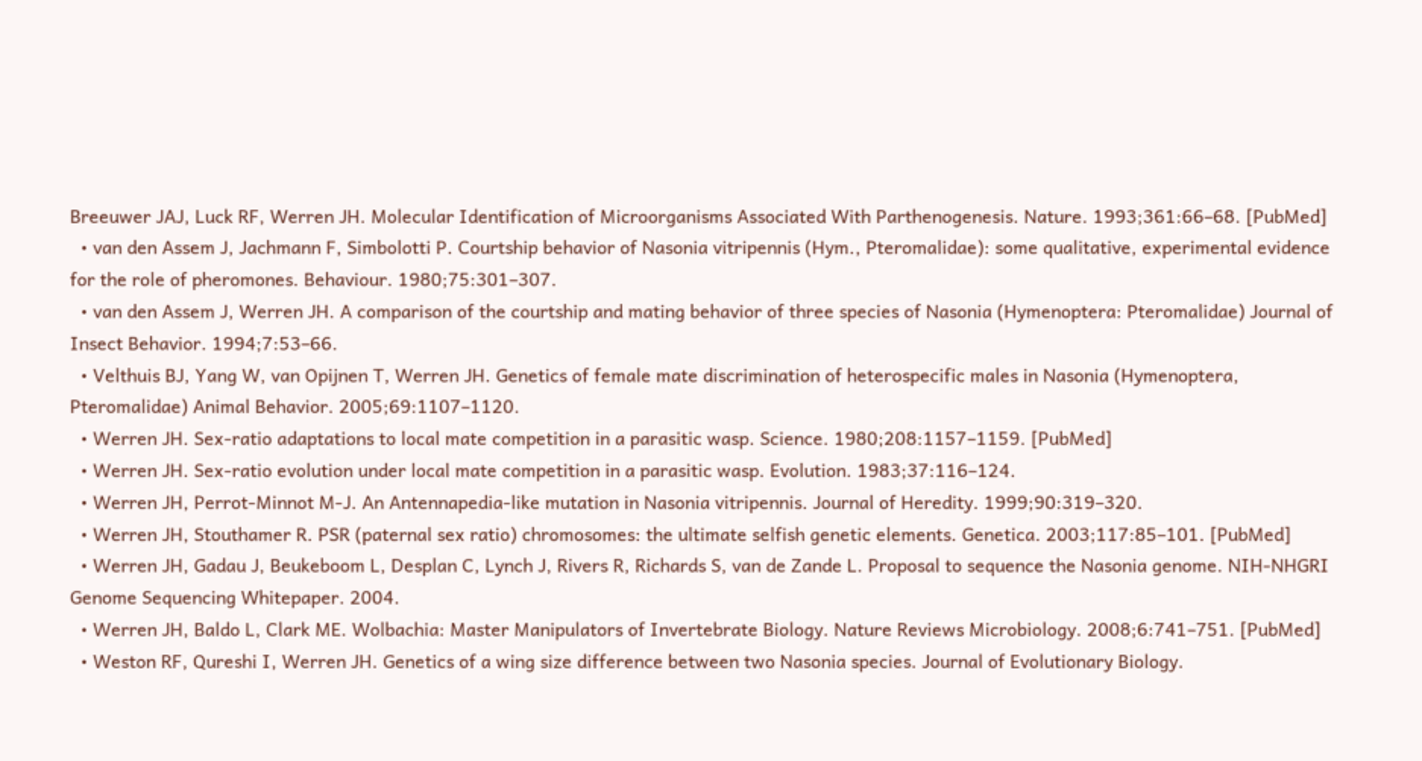Breeuwer JAJ, Luck RF, Werren JH. Molecular Identification of Microorganisms Associated With Parthenogenesis. Nature. 1993;361:66–68. [PubMed]
  • van den Assem J, Jachmann F, Simbolotti P. Courtship behavior of Nasonia vitripennis (Hym., Pteromalidae): some qualitative, experimental evidence for the role of pheromones. Behaviour. 1980;75:301–307.
  • van den Assem J, Werren JH. A comparison of the courtship and mating behavior of three species of Nasonia (Hymenoptera: Pteromalidae) Journal of Insect Behavior. 1994;7:53–66.
  • Velthuis BJ, Yang W, van Opijnen T, Werren JH. Genetics of female mate discrimination of heterospecific males in Nasonia (Hymenoptera, Pteromalidae) Animal Behavior. 2005;69:1107–1120.
  • Werren JH. Sex-ratio adaptations to local mate competition in a parasitic wasp. Science. 1980;208:1157–1159. [PubMed]
  • Werren JH. Sex-ratio evolution under local mate competition in a parasitic wasp. Evolution. 1983;37:116–124.
  • Werren JH, Perrot-Minnot M-J. An Antennapedia-like mutation in Nasonia vitripennis. Journal of Heredity. 1999;90:319–320.
  • Werren JH, Stouthamer R. PSR (paternal sex ratio) chromosomes: the ultimate selfish genetic elements. Genetica. 2003;117:85–101. [PubMed]
  • Werren JH, Gadau J, Beukeboom L, Desplan C, Lynch J, Rivers R, Richards S, van de Zande L. Proposal to sequence the Nasonia genome. NIH-NHGRI Genome Sequencing Whitepaper. 2004.
  • Werren JH, Baldo L, Clark ME. Wolbachia: Master Manipulators of Invertebrate Biology. Nature Reviews Microbiology. 2008;6:741–751. [PubMed]
  • Weston RF, Qureshi I, Werren JH. Genetics of a wing size difference between two Nasonia species. Journal of Evolutionary Biology.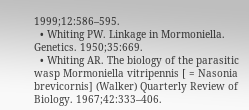1999;12:586–595.
  • Whiting PW. Linkage in Mormoniella. Genetics. 1950;35:669.
  • Whiting AR. The biology of the parasitic wasp Mormoniella vitripennis [ = Nasonia brevicornis] (Walker) Quarterly Review of Biology. 1967;42:333–406.